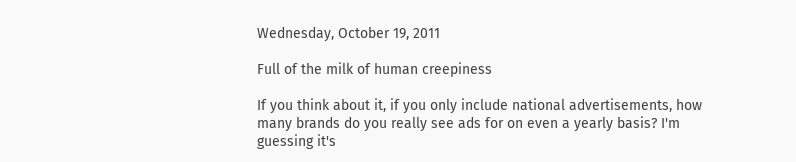Wednesday, October 19, 2011

Full of the milk of human creepiness

If you think about it, if you only include national advertisements, how many brands do you really see ads for on even a yearly basis? I'm guessing it's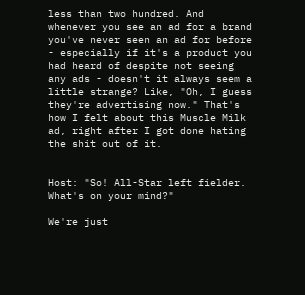less than two hundred. And whenever you see an ad for a brand you've never seen an ad for before - especially if it's a product you had heard of despite not seeing any ads - doesn't it always seem a little strange? Like, "Oh, I guess they're advertising now." That's how I felt about this Muscle Milk ad, right after I got done hating the shit out of it.


Host: "So! All-Star left fielder. What's on your mind?"

We're just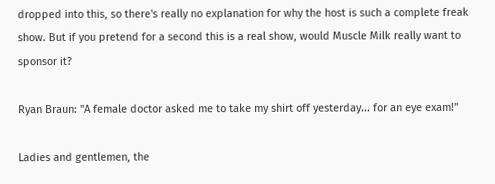dropped into this, so there's really no explanation for why the host is such a complete freak show. But if you pretend for a second this is a real show, would Muscle Milk really want to sponsor it?

Ryan Braun: "A female doctor asked me to take my shirt off yesterday... for an eye exam!"

Ladies and gentlemen, the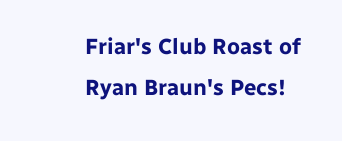Friar's Club Roast of Ryan Braun's Pecs!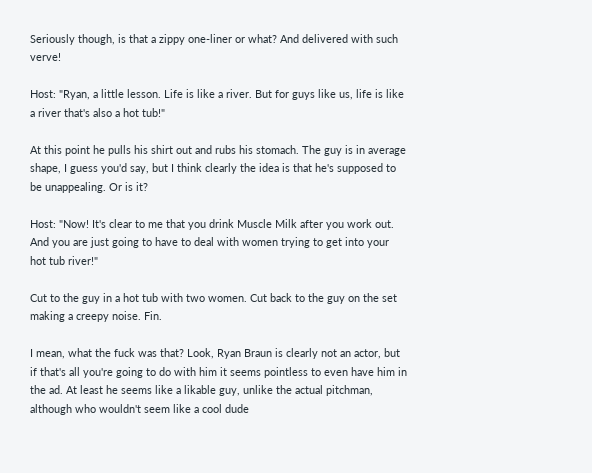Seriously though, is that a zippy one-liner or what? And delivered with such verve!

Host: "Ryan, a little lesson. Life is like a river. But for guys like us, life is like a river that's also a hot tub!"

At this point he pulls his shirt out and rubs his stomach. The guy is in average shape, I guess you'd say, but I think clearly the idea is that he's supposed to be unappealing. Or is it?

Host: "Now! It's clear to me that you drink Muscle Milk after you work out. And you are just going to have to deal with women trying to get into your hot tub river!"

Cut to the guy in a hot tub with two women. Cut back to the guy on the set making a creepy noise. Fin.

I mean, what the fuck was that? Look, Ryan Braun is clearly not an actor, but if that's all you're going to do with him it seems pointless to even have him in the ad. At least he seems like a likable guy, unlike the actual pitchman, although who wouldn't seem like a cool dude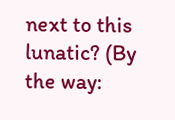next to this lunatic? (By the way: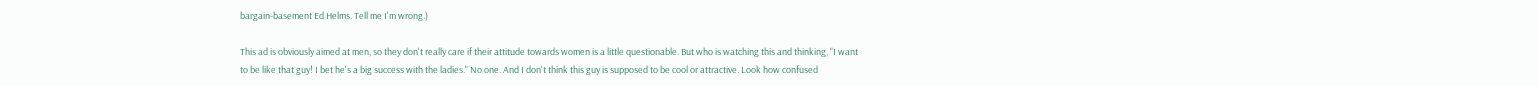bargain-basement Ed Helms. Tell me I'm wrong.)

This ad is obviously aimed at men, so they don't really care if their attitude towards women is a little questionable. But who is watching this and thinking, "I want to be like that guy! I bet he's a big success with the ladies." No one. And I don't think this guy is supposed to be cool or attractive. Look how confused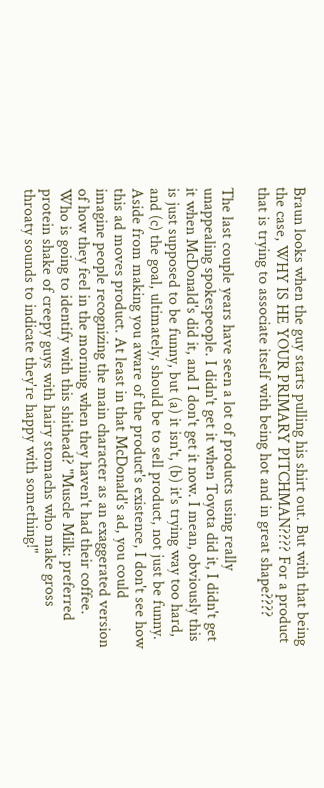Braun looks when the guy starts pulling his shirt out. But with that being the case, WHY IS HE YOUR PRIMARY PITCHMAN???? For a product that is trying to associate itself with being hot and in great shape????

The last couple years have seen a lot of products using really unappealing spokespeople. I didn't get it when Toyota did it, I didn't get it when McDonald's did it, and I don't get it now. I mean, obviously this is just supposed to be funny, but (a) it isn't, (b) it's trying way too hard, and (c) the goal, ultimately, should be to sell product, not just be funny. Aside from making you aware of the product's existence, I don't see how this ad moves product. At least in that McDonald's ad, you could imagine people recognizing the main character as an exaggerated version of how they feel in the morning when they haven't had their coffee. Who is going to identify with this shithead? "Muscle Milk: preferred protein shake of creepy guys with hairy stomachs who make gross throaty sounds to indicate they're happy with something!"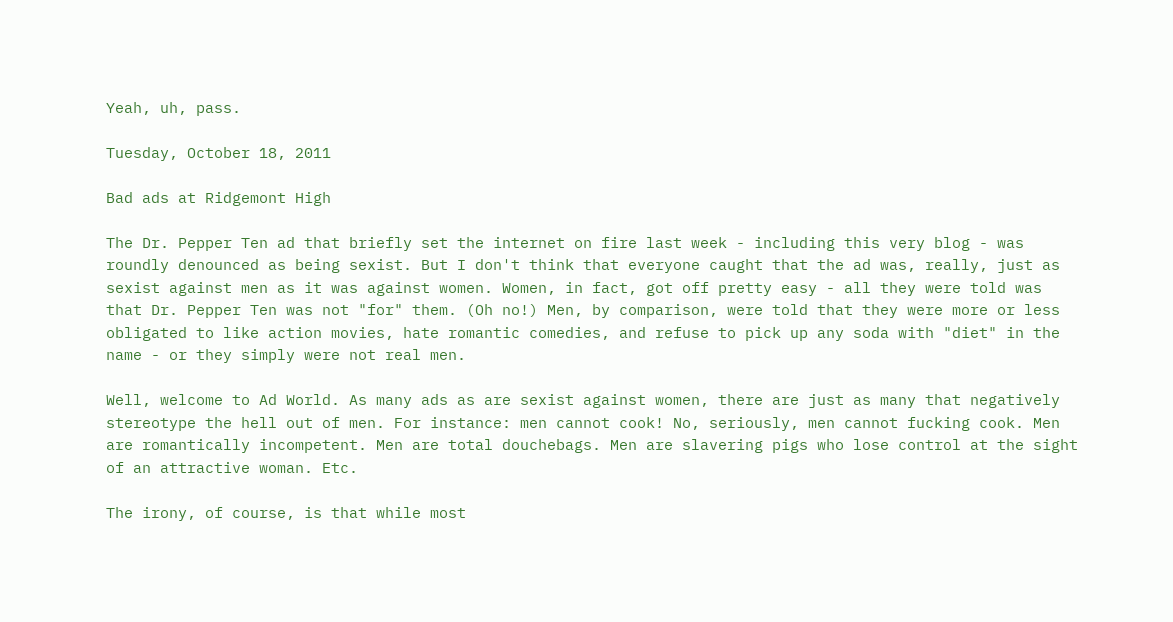Yeah, uh, pass.

Tuesday, October 18, 2011

Bad ads at Ridgemont High

The Dr. Pepper Ten ad that briefly set the internet on fire last week - including this very blog - was roundly denounced as being sexist. But I don't think that everyone caught that the ad was, really, just as sexist against men as it was against women. Women, in fact, got off pretty easy - all they were told was that Dr. Pepper Ten was not "for" them. (Oh no!) Men, by comparison, were told that they were more or less obligated to like action movies, hate romantic comedies, and refuse to pick up any soda with "diet" in the name - or they simply were not real men.

Well, welcome to Ad World. As many ads as are sexist against women, there are just as many that negatively stereotype the hell out of men. For instance: men cannot cook! No, seriously, men cannot fucking cook. Men are romantically incompetent. Men are total douchebags. Men are slavering pigs who lose control at the sight of an attractive woman. Etc.

The irony, of course, is that while most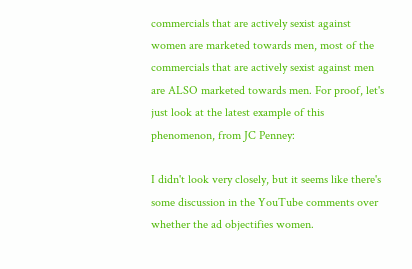commercials that are actively sexist against women are marketed towards men, most of the commercials that are actively sexist against men are ALSO marketed towards men. For proof, let's just look at the latest example of this phenomenon, from JC Penney:

I didn't look very closely, but it seems like there's some discussion in the YouTube comments over whether the ad objectifies women.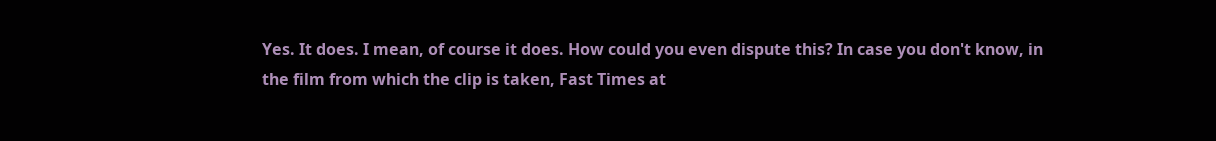Yes. It does. I mean, of course it does. How could you even dispute this? In case you don't know, in the film from which the clip is taken, Fast Times at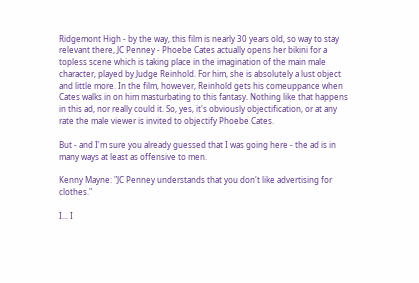Ridgemont High - by the way, this film is nearly 30 years old, so way to stay relevant there, JC Penney - Phoebe Cates actually opens her bikini for a topless scene which is taking place in the imagination of the main male character, played by Judge Reinhold. For him, she is absolutely a lust object and little more. In the film, however, Reinhold gets his comeuppance when Cates walks in on him masturbating to this fantasy. Nothing like that happens in this ad, nor really could it. So, yes, it's obviously objectification, or at any rate the male viewer is invited to objectify Phoebe Cates.

But - and I'm sure you already guessed that I was going here - the ad is in many ways at least as offensive to men.

Kenny Mayne: "JC Penney understands that you don't like advertising for clothes."

I... I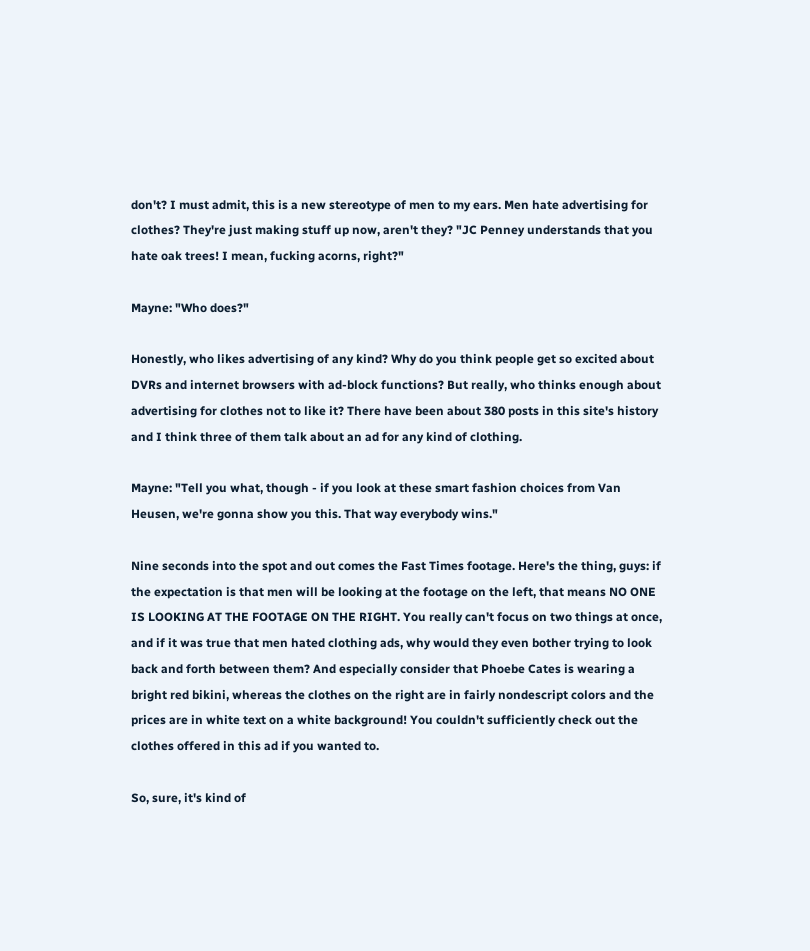don't? I must admit, this is a new stereotype of men to my ears. Men hate advertising for clothes? They're just making stuff up now, aren't they? "JC Penney understands that you hate oak trees! I mean, fucking acorns, right?"

Mayne: "Who does?"

Honestly, who likes advertising of any kind? Why do you think people get so excited about DVRs and internet browsers with ad-block functions? But really, who thinks enough about advertising for clothes not to like it? There have been about 380 posts in this site's history and I think three of them talk about an ad for any kind of clothing.

Mayne: "Tell you what, though - if you look at these smart fashion choices from Van Heusen, we're gonna show you this. That way everybody wins."

Nine seconds into the spot and out comes the Fast Times footage. Here's the thing, guys: if the expectation is that men will be looking at the footage on the left, that means NO ONE IS LOOKING AT THE FOOTAGE ON THE RIGHT. You really can't focus on two things at once, and if it was true that men hated clothing ads, why would they even bother trying to look back and forth between them? And especially consider that Phoebe Cates is wearing a bright red bikini, whereas the clothes on the right are in fairly nondescript colors and the prices are in white text on a white background! You couldn't sufficiently check out the clothes offered in this ad if you wanted to.

So, sure, it's kind of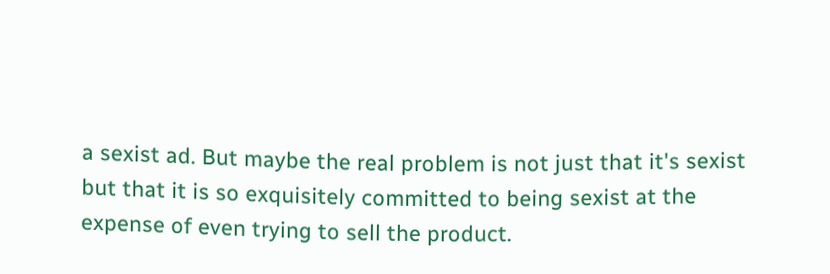a sexist ad. But maybe the real problem is not just that it's sexist but that it is so exquisitely committed to being sexist at the expense of even trying to sell the product.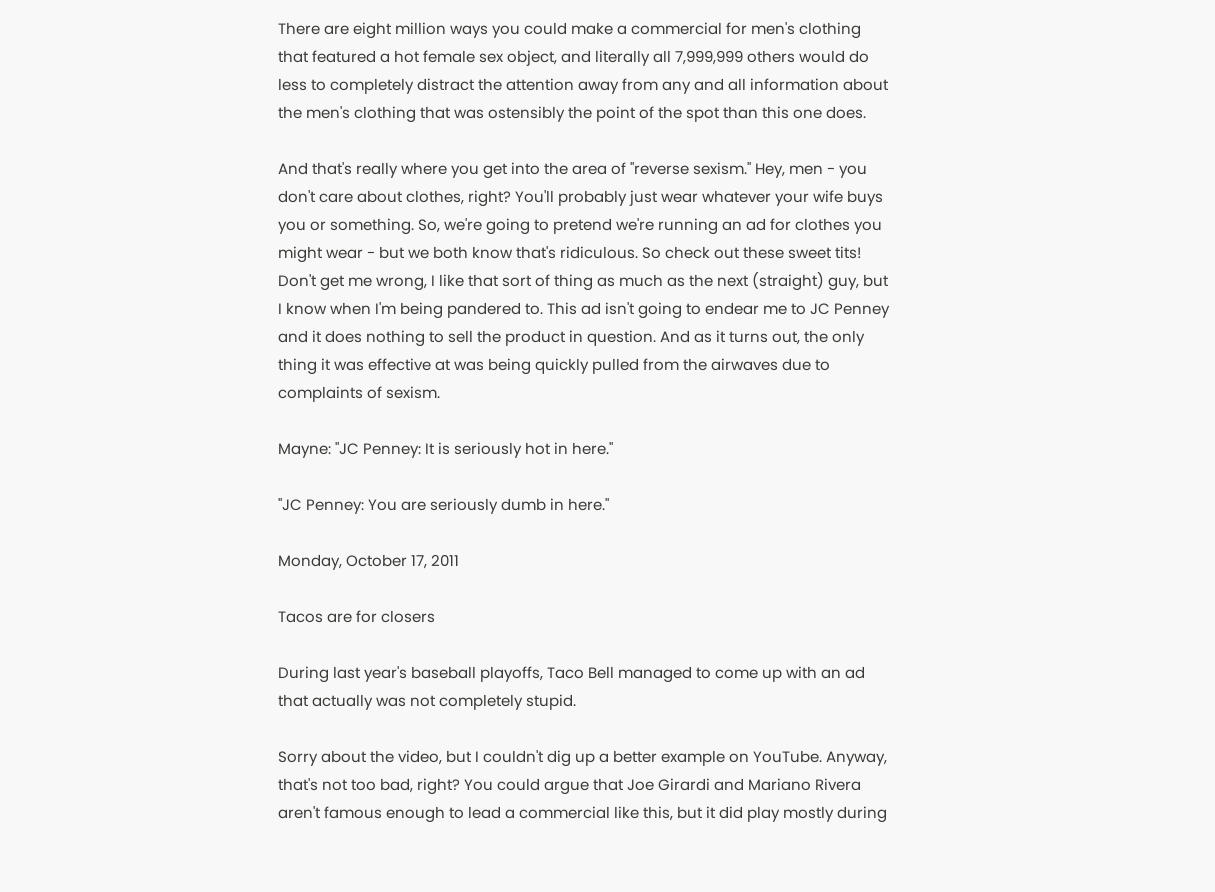There are eight million ways you could make a commercial for men's clothing that featured a hot female sex object, and literally all 7,999,999 others would do less to completely distract the attention away from any and all information about the men's clothing that was ostensibly the point of the spot than this one does.

And that's really where you get into the area of "reverse sexism." Hey, men - you don't care about clothes, right? You'll probably just wear whatever your wife buys you or something. So, we're going to pretend we're running an ad for clothes you might wear - but we both know that's ridiculous. So check out these sweet tits! Don't get me wrong, I like that sort of thing as much as the next (straight) guy, but I know when I'm being pandered to. This ad isn't going to endear me to JC Penney and it does nothing to sell the product in question. And as it turns out, the only thing it was effective at was being quickly pulled from the airwaves due to complaints of sexism.

Mayne: "JC Penney: It is seriously hot in here."

"JC Penney: You are seriously dumb in here."

Monday, October 17, 2011

Tacos are for closers

During last year's baseball playoffs, Taco Bell managed to come up with an ad that actually was not completely stupid.

Sorry about the video, but I couldn't dig up a better example on YouTube. Anyway, that's not too bad, right? You could argue that Joe Girardi and Mariano Rivera aren't famous enough to lead a commercial like this, but it did play mostly during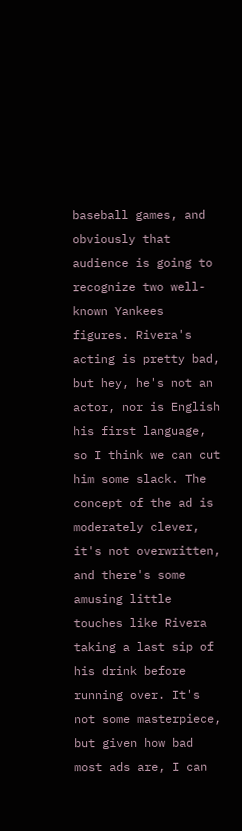baseball games, and obviously that audience is going to recognize two well-known Yankees figures. Rivera's acting is pretty bad, but hey, he's not an actor, nor is English his first language, so I think we can cut him some slack. The concept of the ad is moderately clever, it's not overwritten, and there's some amusing little touches like Rivera taking a last sip of his drink before running over. It's not some masterpiece, but given how bad most ads are, I can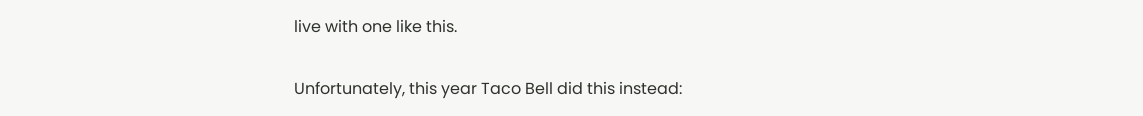live with one like this.

Unfortunately, this year Taco Bell did this instead: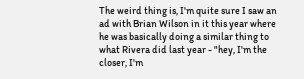The weird thing is, I'm quite sure I saw an ad with Brian Wilson in it this year where he was basically doing a similar thing to what Rivera did last year - "hey, I'm the closer, I'm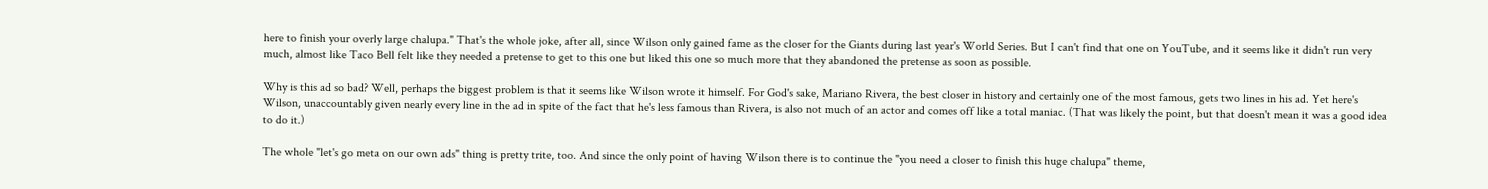here to finish your overly large chalupa." That's the whole joke, after all, since Wilson only gained fame as the closer for the Giants during last year's World Series. But I can't find that one on YouTube, and it seems like it didn't run very much, almost like Taco Bell felt like they needed a pretense to get to this one but liked this one so much more that they abandoned the pretense as soon as possible.

Why is this ad so bad? Well, perhaps the biggest problem is that it seems like Wilson wrote it himself. For God's sake, Mariano Rivera, the best closer in history and certainly one of the most famous, gets two lines in his ad. Yet here's Wilson, unaccountably given nearly every line in the ad in spite of the fact that he's less famous than Rivera, is also not much of an actor and comes off like a total maniac. (That was likely the point, but that doesn't mean it was a good idea to do it.)

The whole "let's go meta on our own ads" thing is pretty trite, too. And since the only point of having Wilson there is to continue the "you need a closer to finish this huge chalupa" theme,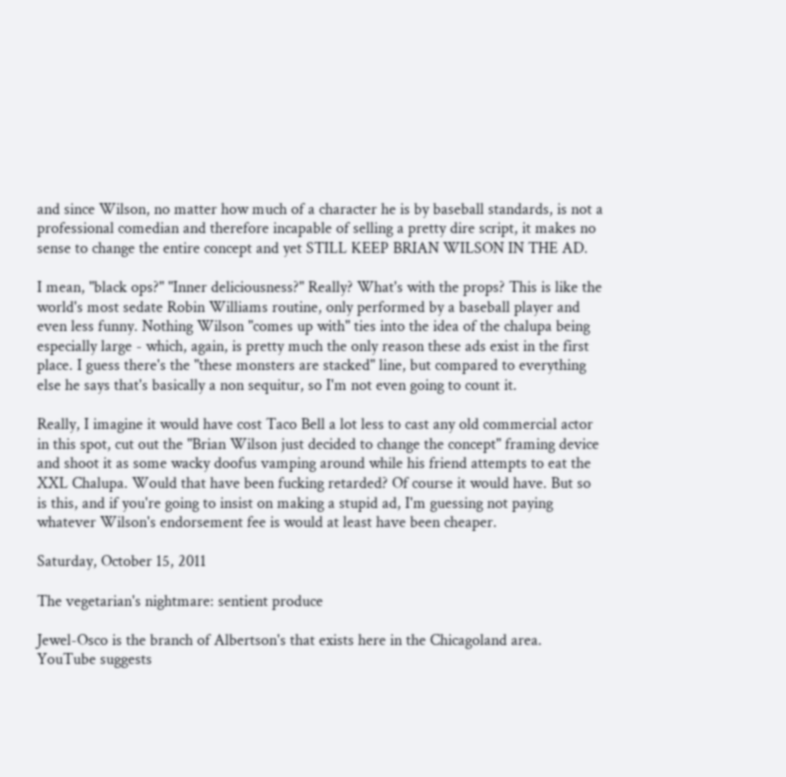and since Wilson, no matter how much of a character he is by baseball standards, is not a professional comedian and therefore incapable of selling a pretty dire script, it makes no sense to change the entire concept and yet STILL KEEP BRIAN WILSON IN THE AD.

I mean, "black ops?" "Inner deliciousness?" Really? What's with the props? This is like the world's most sedate Robin Williams routine, only performed by a baseball player and even less funny. Nothing Wilson "comes up with" ties into the idea of the chalupa being especially large - which, again, is pretty much the only reason these ads exist in the first place. I guess there's the "these monsters are stacked" line, but compared to everything else he says that's basically a non sequitur, so I'm not even going to count it.

Really, I imagine it would have cost Taco Bell a lot less to cast any old commercial actor in this spot, cut out the "Brian Wilson just decided to change the concept" framing device and shoot it as some wacky doofus vamping around while his friend attempts to eat the XXL Chalupa. Would that have been fucking retarded? Of course it would have. But so is this, and if you're going to insist on making a stupid ad, I'm guessing not paying whatever Wilson's endorsement fee is would at least have been cheaper.

Saturday, October 15, 2011

The vegetarian's nightmare: sentient produce

Jewel-Osco is the branch of Albertson's that exists here in the Chicagoland area. YouTube suggests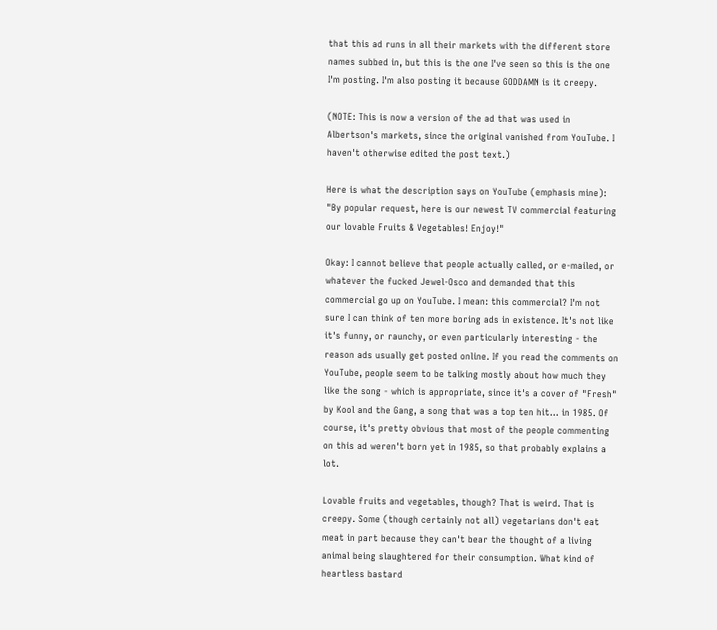that this ad runs in all their markets with the different store names subbed in, but this is the one I've seen so this is the one I'm posting. I'm also posting it because GODDAMN is it creepy.

(NOTE: This is now a version of the ad that was used in Albertson's markets, since the original vanished from YouTube. I haven't otherwise edited the post text.)

Here is what the description says on YouTube (emphasis mine): "By popular request, here is our newest TV commercial featuring our lovable Fruits & Vegetables! Enjoy!"

Okay: I cannot believe that people actually called, or e-mailed, or whatever the fucked Jewel-Osco and demanded that this commercial go up on YouTube. I mean: this commercial? I'm not sure I can think of ten more boring ads in existence. It's not like it's funny, or raunchy, or even particularly interesting - the reason ads usually get posted online. If you read the comments on YouTube, people seem to be talking mostly about how much they like the song - which is appropriate, since it's a cover of "Fresh" by Kool and the Gang, a song that was a top ten hit... in 1985. Of course, it's pretty obvious that most of the people commenting on this ad weren't born yet in 1985, so that probably explains a lot.

Lovable fruits and vegetables, though? That is weird. That is creepy. Some (though certainly not all) vegetarians don't eat meat in part because they can't bear the thought of a living animal being slaughtered for their consumption. What kind of heartless bastard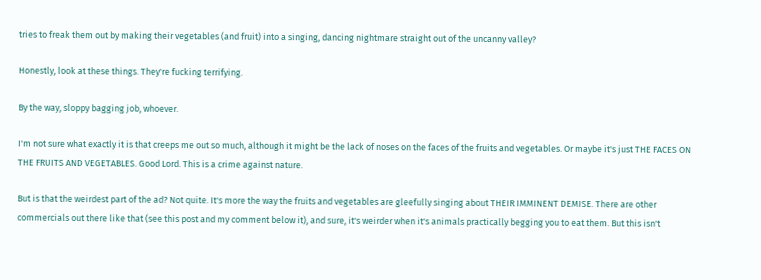tries to freak them out by making their vegetables (and fruit) into a singing, dancing nightmare straight out of the uncanny valley?

Honestly, look at these things. They're fucking terrifying.

By the way, sloppy bagging job, whoever.

I'm not sure what exactly it is that creeps me out so much, although it might be the lack of noses on the faces of the fruits and vegetables. Or maybe it's just THE FACES ON THE FRUITS AND VEGETABLES. Good Lord. This is a crime against nature.

But is that the weirdest part of the ad? Not quite. It's more the way the fruits and vegetables are gleefully singing about THEIR IMMINENT DEMISE. There are other commercials out there like that (see this post and my comment below it), and sure, it's weirder when it's animals practically begging you to eat them. But this isn't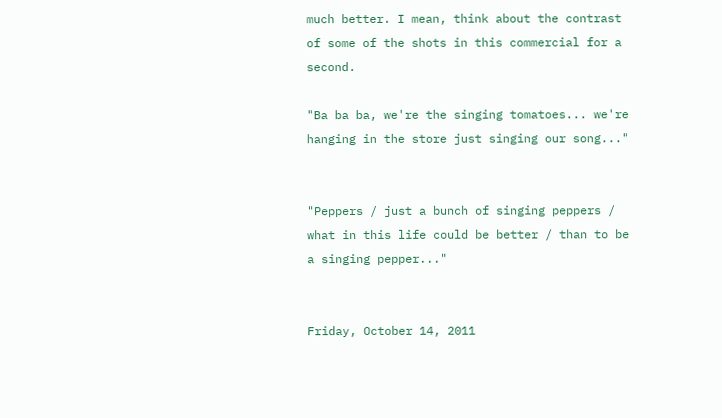much better. I mean, think about the contrast of some of the shots in this commercial for a second.

"Ba ba ba, we're the singing tomatoes... we're hanging in the store just singing our song..."


"Peppers / just a bunch of singing peppers / what in this life could be better / than to be a singing pepper..."


Friday, October 14, 2011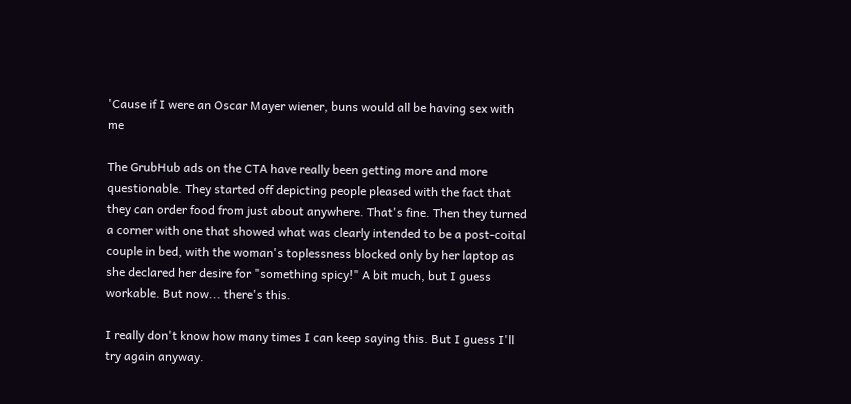'Cause if I were an Oscar Mayer wiener, buns would all be having sex with me

The GrubHub ads on the CTA have really been getting more and more questionable. They started off depicting people pleased with the fact that they can order food from just about anywhere. That's fine. Then they turned a corner with one that showed what was clearly intended to be a post-coital couple in bed, with the woman's toplessness blocked only by her laptop as she declared her desire for "something spicy!" A bit much, but I guess workable. But now... there's this.

I really don't know how many times I can keep saying this. But I guess I'll try again anyway.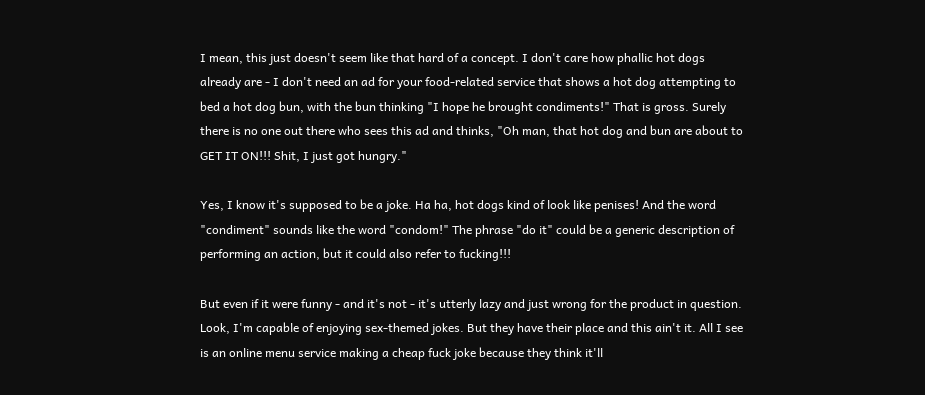I mean, this just doesn't seem like that hard of a concept. I don't care how phallic hot dogs already are - I don't need an ad for your food-related service that shows a hot dog attempting to bed a hot dog bun, with the bun thinking "I hope he brought condiments!" That is gross. Surely there is no one out there who sees this ad and thinks, "Oh man, that hot dog and bun are about to GET IT ON!!! Shit, I just got hungry."

Yes, I know it's supposed to be a joke. Ha ha, hot dogs kind of look like penises! And the word "condiment" sounds like the word "condom!" The phrase "do it" could be a generic description of performing an action, but it could also refer to fucking!!!

But even if it were funny - and it's not - it's utterly lazy and just wrong for the product in question. Look, I'm capable of enjoying sex-themed jokes. But they have their place and this ain't it. All I see is an online menu service making a cheap fuck joke because they think it'll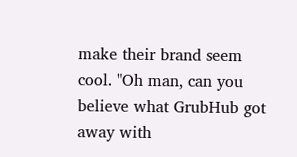make their brand seem cool. "Oh man, can you believe what GrubHub got away with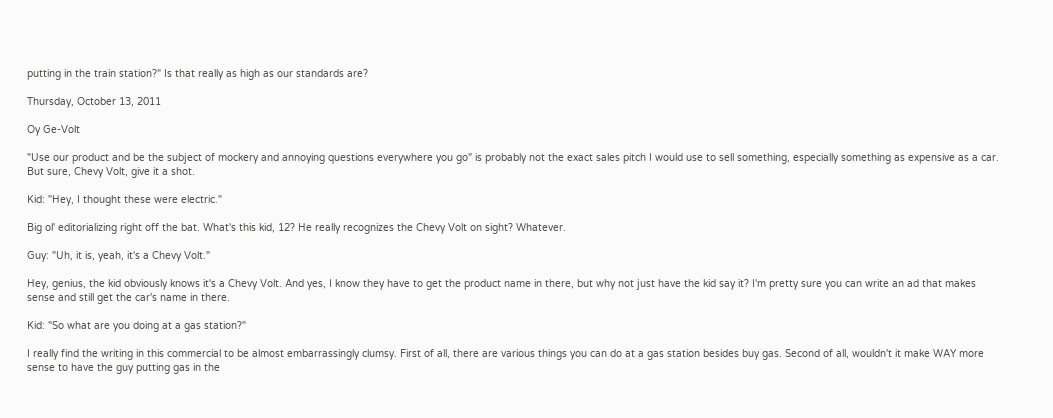putting in the train station?" Is that really as high as our standards are?

Thursday, October 13, 2011

Oy Ge-Volt

"Use our product and be the subject of mockery and annoying questions everywhere you go" is probably not the exact sales pitch I would use to sell something, especially something as expensive as a car. But sure, Chevy Volt, give it a shot.

Kid: "Hey, I thought these were electric."

Big ol' editorializing right off the bat. What's this kid, 12? He really recognizes the Chevy Volt on sight? Whatever.

Guy: "Uh, it is, yeah, it's a Chevy Volt."

Hey, genius, the kid obviously knows it's a Chevy Volt. And yes, I know they have to get the product name in there, but why not just have the kid say it? I'm pretty sure you can write an ad that makes sense and still get the car's name in there.

Kid: "So what are you doing at a gas station?"

I really find the writing in this commercial to be almost embarrassingly clumsy. First of all, there are various things you can do at a gas station besides buy gas. Second of all, wouldn't it make WAY more sense to have the guy putting gas in the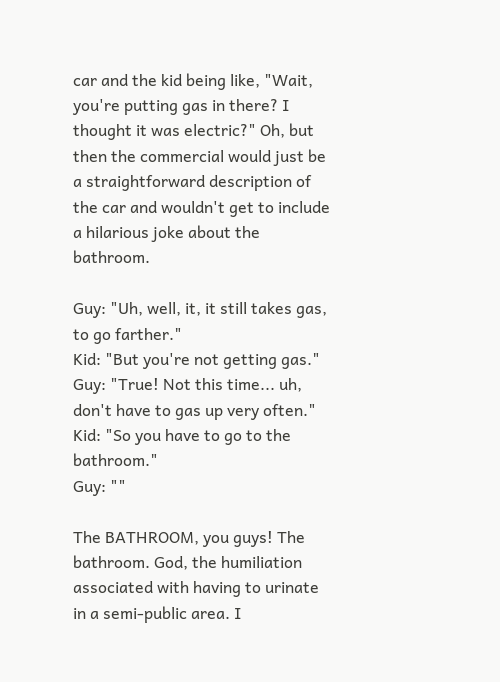car and the kid being like, "Wait, you're putting gas in there? I thought it was electric?" Oh, but then the commercial would just be a straightforward description of the car and wouldn't get to include a hilarious joke about the bathroom.

Guy: "Uh, well, it, it still takes gas, to go farther."
Kid: "But you're not getting gas."
Guy: "True! Not this time... uh, don't have to gas up very often."
Kid: "So you have to go to the bathroom."
Guy: ""

The BATHROOM, you guys! The bathroom. God, the humiliation associated with having to urinate in a semi-public area. I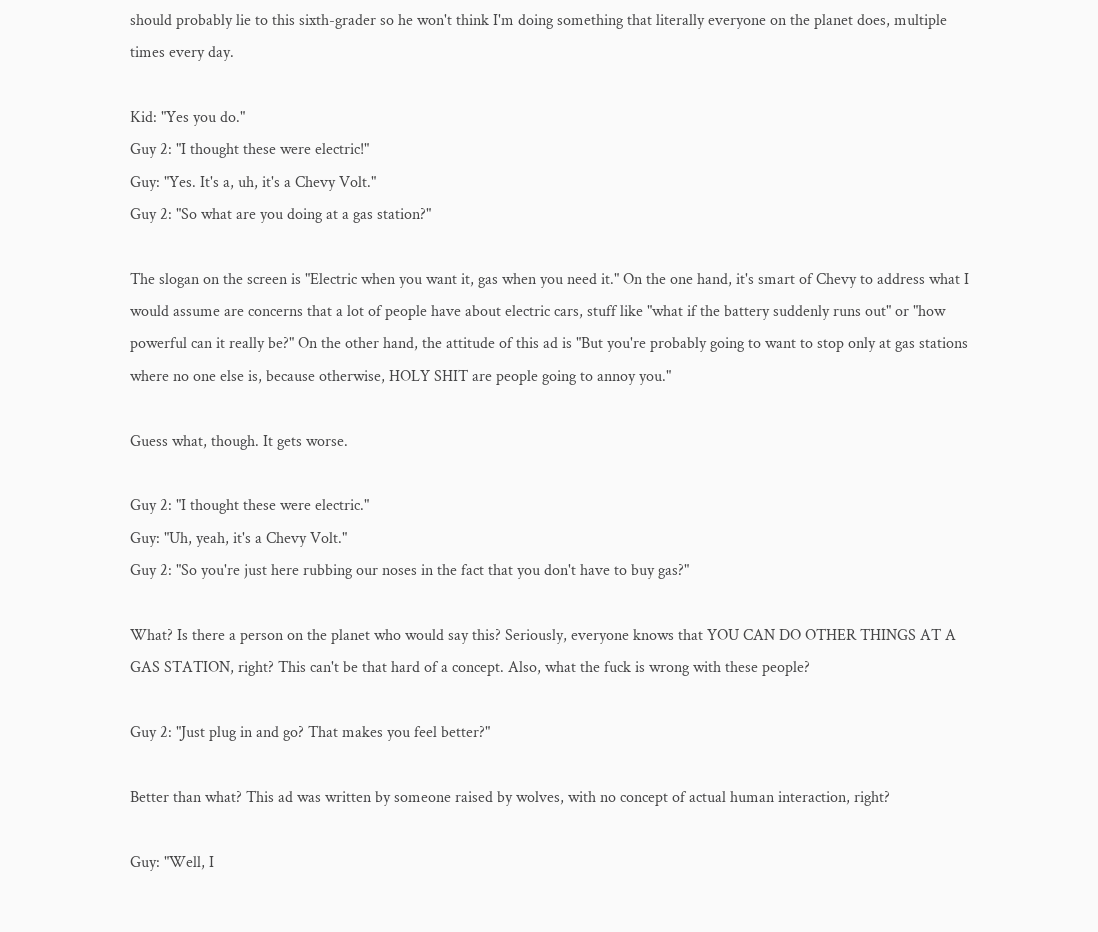should probably lie to this sixth-grader so he won't think I'm doing something that literally everyone on the planet does, multiple times every day.

Kid: "Yes you do."
Guy 2: "I thought these were electric!"
Guy: "Yes. It's a, uh, it's a Chevy Volt."
Guy 2: "So what are you doing at a gas station?"

The slogan on the screen is "Electric when you want it, gas when you need it." On the one hand, it's smart of Chevy to address what I would assume are concerns that a lot of people have about electric cars, stuff like "what if the battery suddenly runs out" or "how powerful can it really be?" On the other hand, the attitude of this ad is "But you're probably going to want to stop only at gas stations where no one else is, because otherwise, HOLY SHIT are people going to annoy you."

Guess what, though. It gets worse.

Guy 2: "I thought these were electric."
Guy: "Uh, yeah, it's a Chevy Volt."
Guy 2: "So you're just here rubbing our noses in the fact that you don't have to buy gas?"

What? Is there a person on the planet who would say this? Seriously, everyone knows that YOU CAN DO OTHER THINGS AT A GAS STATION, right? This can't be that hard of a concept. Also, what the fuck is wrong with these people?

Guy 2: "Just plug in and go? That makes you feel better?"

Better than what? This ad was written by someone raised by wolves, with no concept of actual human interaction, right?

Guy: "Well, I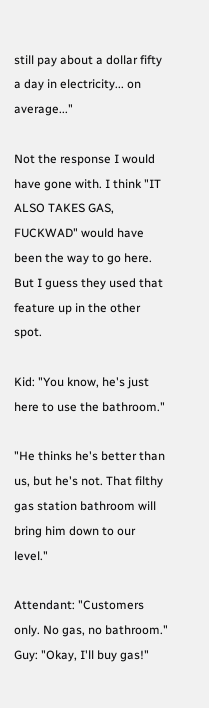still pay about a dollar fifty a day in electricity... on average..."

Not the response I would have gone with. I think "IT ALSO TAKES GAS, FUCKWAD" would have been the way to go here. But I guess they used that feature up in the other spot.

Kid: "You know, he's just here to use the bathroom."

"He thinks he's better than us, but he's not. That filthy gas station bathroom will bring him down to our level."

Attendant: "Customers only. No gas, no bathroom."
Guy: "Okay, I'll buy gas!"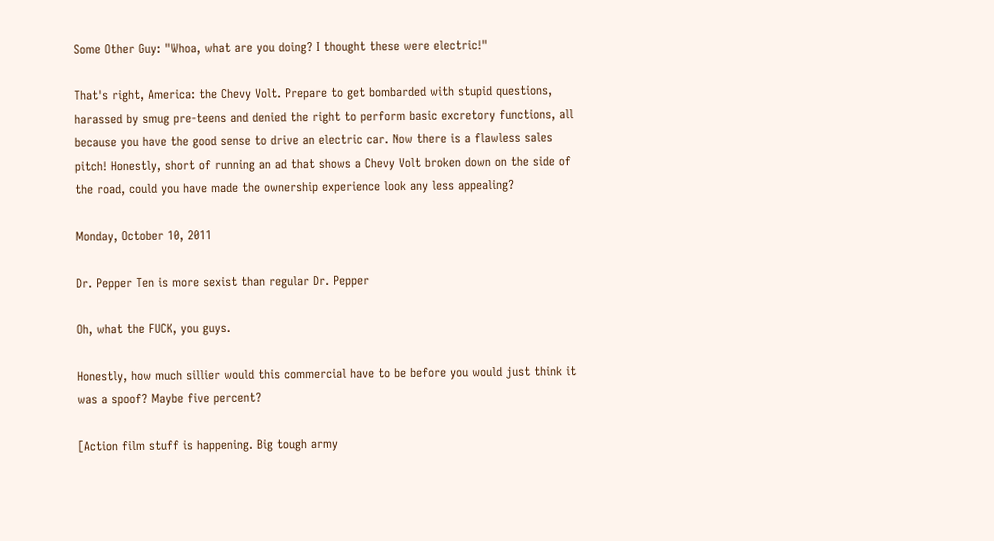Some Other Guy: "Whoa, what are you doing? I thought these were electric!"

That's right, America: the Chevy Volt. Prepare to get bombarded with stupid questions, harassed by smug pre-teens and denied the right to perform basic excretory functions, all because you have the good sense to drive an electric car. Now there is a flawless sales pitch! Honestly, short of running an ad that shows a Chevy Volt broken down on the side of the road, could you have made the ownership experience look any less appealing?

Monday, October 10, 2011

Dr. Pepper Ten is more sexist than regular Dr. Pepper

Oh, what the FUCK, you guys.

Honestly, how much sillier would this commercial have to be before you would just think it was a spoof? Maybe five percent?

[Action film stuff is happening. Big tough army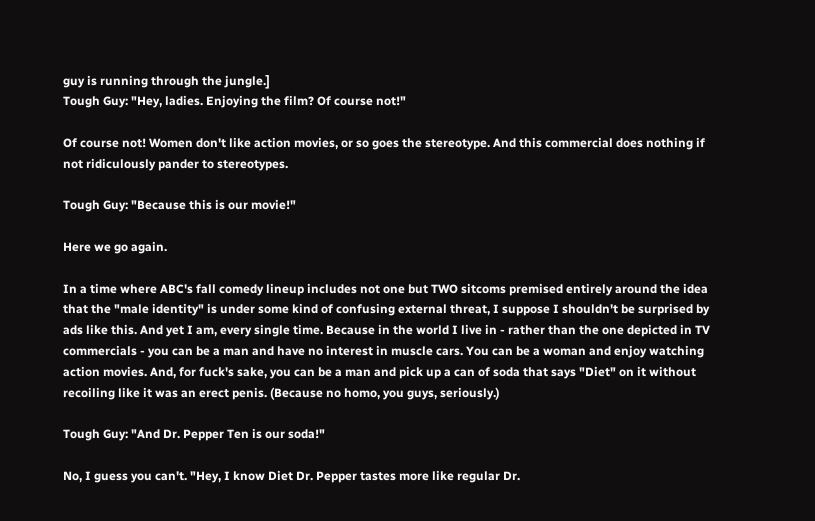guy is running through the jungle.]
Tough Guy: "Hey, ladies. Enjoying the film? Of course not!"

Of course not! Women don't like action movies, or so goes the stereotype. And this commercial does nothing if not ridiculously pander to stereotypes.

Tough Guy: "Because this is our movie!"

Here we go again.

In a time where ABC's fall comedy lineup includes not one but TWO sitcoms premised entirely around the idea that the "male identity" is under some kind of confusing external threat, I suppose I shouldn't be surprised by ads like this. And yet I am, every single time. Because in the world I live in - rather than the one depicted in TV commercials - you can be a man and have no interest in muscle cars. You can be a woman and enjoy watching action movies. And, for fuck's sake, you can be a man and pick up a can of soda that says "Diet" on it without recoiling like it was an erect penis. (Because no homo, you guys, seriously.)

Tough Guy: "And Dr. Pepper Ten is our soda!"

No, I guess you can't. "Hey, I know Diet Dr. Pepper tastes more like regular Dr.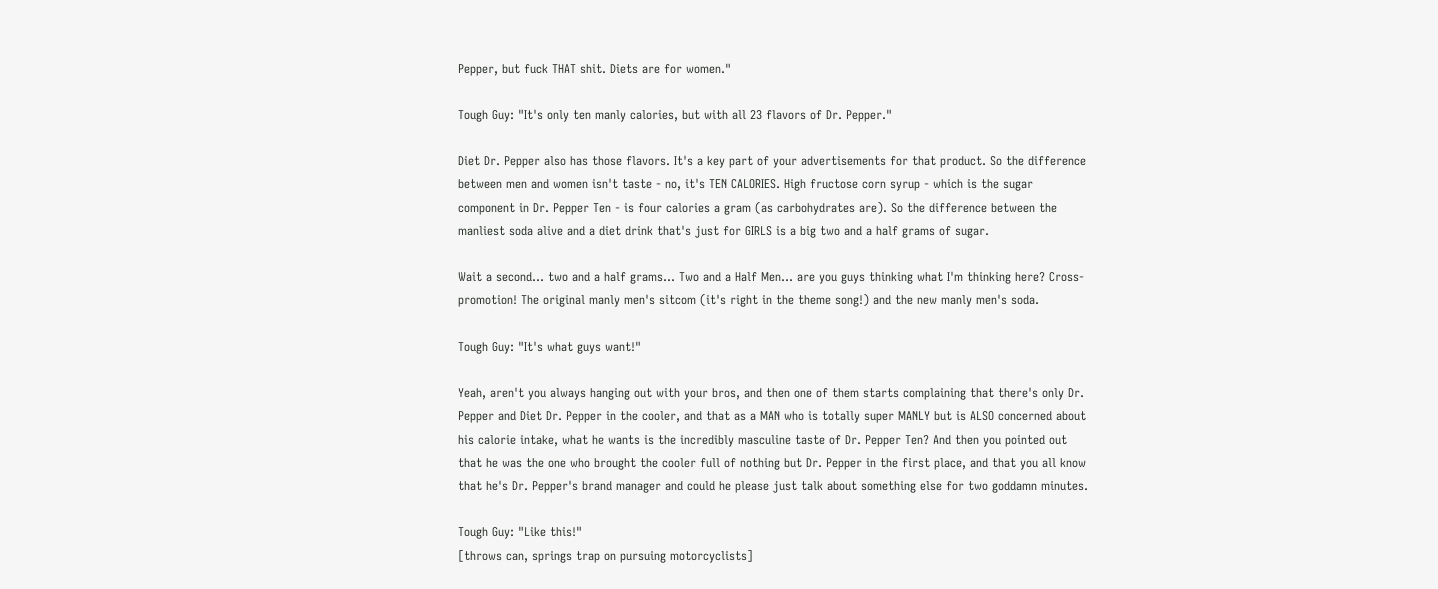Pepper, but fuck THAT shit. Diets are for women."

Tough Guy: "It's only ten manly calories, but with all 23 flavors of Dr. Pepper."

Diet Dr. Pepper also has those flavors. It's a key part of your advertisements for that product. So the difference between men and women isn't taste - no, it's TEN CALORIES. High fructose corn syrup - which is the sugar component in Dr. Pepper Ten - is four calories a gram (as carbohydrates are). So the difference between the manliest soda alive and a diet drink that's just for GIRLS is a big two and a half grams of sugar.

Wait a second... two and a half grams... Two and a Half Men... are you guys thinking what I'm thinking here? Cross-promotion! The original manly men's sitcom (it's right in the theme song!) and the new manly men's soda.

Tough Guy: "It's what guys want!"

Yeah, aren't you always hanging out with your bros, and then one of them starts complaining that there's only Dr. Pepper and Diet Dr. Pepper in the cooler, and that as a MAN who is totally super MANLY but is ALSO concerned about his calorie intake, what he wants is the incredibly masculine taste of Dr. Pepper Ten? And then you pointed out that he was the one who brought the cooler full of nothing but Dr. Pepper in the first place, and that you all know that he's Dr. Pepper's brand manager and could he please just talk about something else for two goddamn minutes.

Tough Guy: "Like this!"
[throws can, springs trap on pursuing motorcyclists]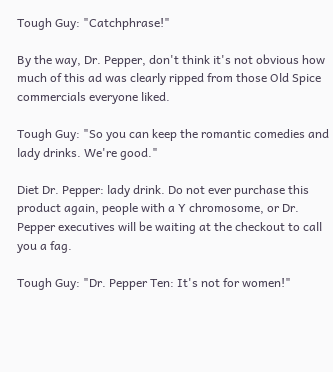Tough Guy: "Catchphrase!"

By the way, Dr. Pepper, don't think it's not obvious how much of this ad was clearly ripped from those Old Spice commercials everyone liked.

Tough Guy: "So you can keep the romantic comedies and lady drinks. We're good."

Diet Dr. Pepper: lady drink. Do not ever purchase this product again, people with a Y chromosome, or Dr. Pepper executives will be waiting at the checkout to call you a fag.

Tough Guy: "Dr. Pepper Ten: It's not for women!"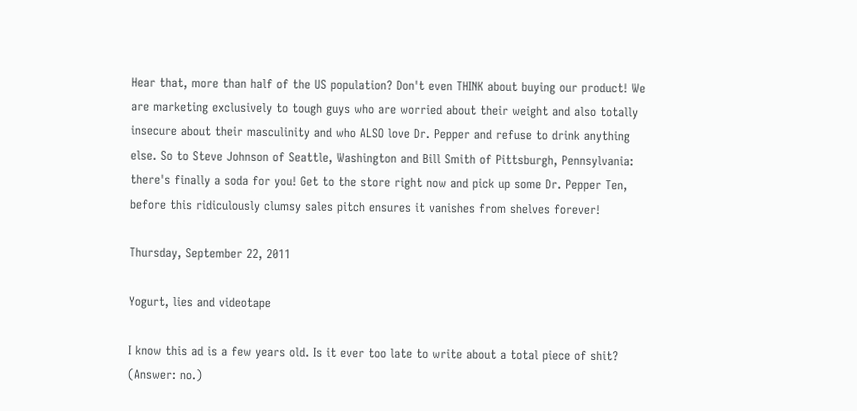Hear that, more than half of the US population? Don't even THINK about buying our product! We are marketing exclusively to tough guys who are worried about their weight and also totally insecure about their masculinity and who ALSO love Dr. Pepper and refuse to drink anything else. So to Steve Johnson of Seattle, Washington and Bill Smith of Pittsburgh, Pennsylvania: there's finally a soda for you! Get to the store right now and pick up some Dr. Pepper Ten, before this ridiculously clumsy sales pitch ensures it vanishes from shelves forever!

Thursday, September 22, 2011

Yogurt, lies and videotape

I know this ad is a few years old. Is it ever too late to write about a total piece of shit? (Answer: no.)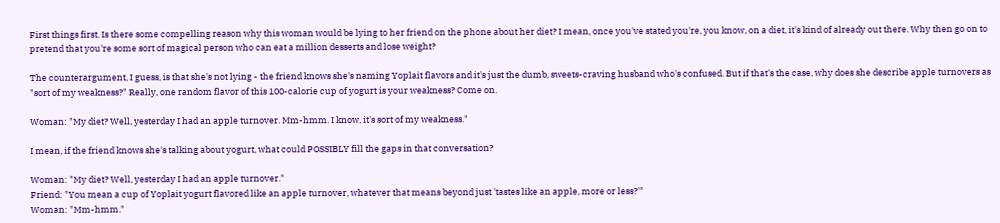First things first. Is there some compelling reason why this woman would be lying to her friend on the phone about her diet? I mean, once you've stated you're, you know, on a diet, it's kind of already out there. Why then go on to pretend that you're some sort of magical person who can eat a million desserts and lose weight?

The counterargument, I guess, is that she's not lying - the friend knows she's naming Yoplait flavors and it's just the dumb, sweets-craving husband who's confused. But if that's the case, why does she describe apple turnovers as "sort of my weakness?" Really, one random flavor of this 100-calorie cup of yogurt is your weakness? Come on.

Woman: "My diet? Well, yesterday I had an apple turnover. Mm-hmm. I know, it's sort of my weakness."

I mean, if the friend knows she's talking about yogurt, what could POSSIBLY fill the gaps in that conversation?

Woman: "My diet? Well, yesterday I had an apple turnover."
Friend: "You mean a cup of Yoplait yogurt flavored like an apple turnover, whatever that means beyond just 'tastes like an apple, more or less?'"
Woman: "Mm-hmm."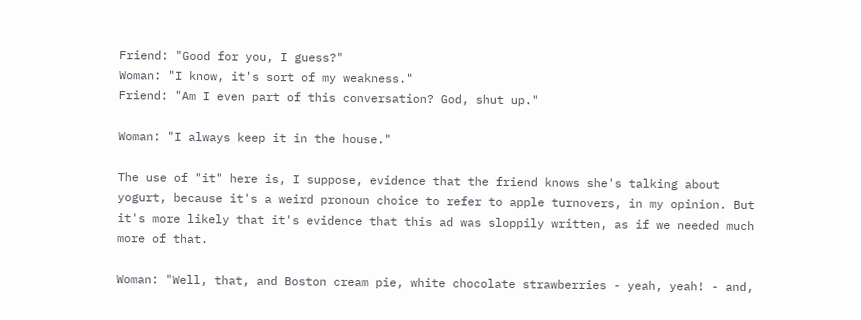Friend: "Good for you, I guess?"
Woman: "I know, it's sort of my weakness."
Friend: "Am I even part of this conversation? God, shut up."

Woman: "I always keep it in the house."

The use of "it" here is, I suppose, evidence that the friend knows she's talking about yogurt, because it's a weird pronoun choice to refer to apple turnovers, in my opinion. But it's more likely that it's evidence that this ad was sloppily written, as if we needed much more of that.

Woman: "Well, that, and Boston cream pie, white chocolate strawberries - yeah, yeah! - and,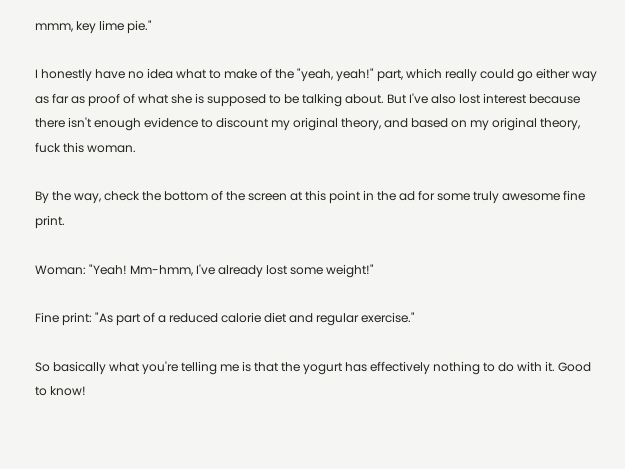mmm, key lime pie."

I honestly have no idea what to make of the "yeah, yeah!" part, which really could go either way as far as proof of what she is supposed to be talking about. But I've also lost interest because there isn't enough evidence to discount my original theory, and based on my original theory, fuck this woman.

By the way, check the bottom of the screen at this point in the ad for some truly awesome fine print.

Woman: "Yeah! Mm-hmm, I've already lost some weight!"

Fine print: "As part of a reduced calorie diet and regular exercise."

So basically what you're telling me is that the yogurt has effectively nothing to do with it. Good to know!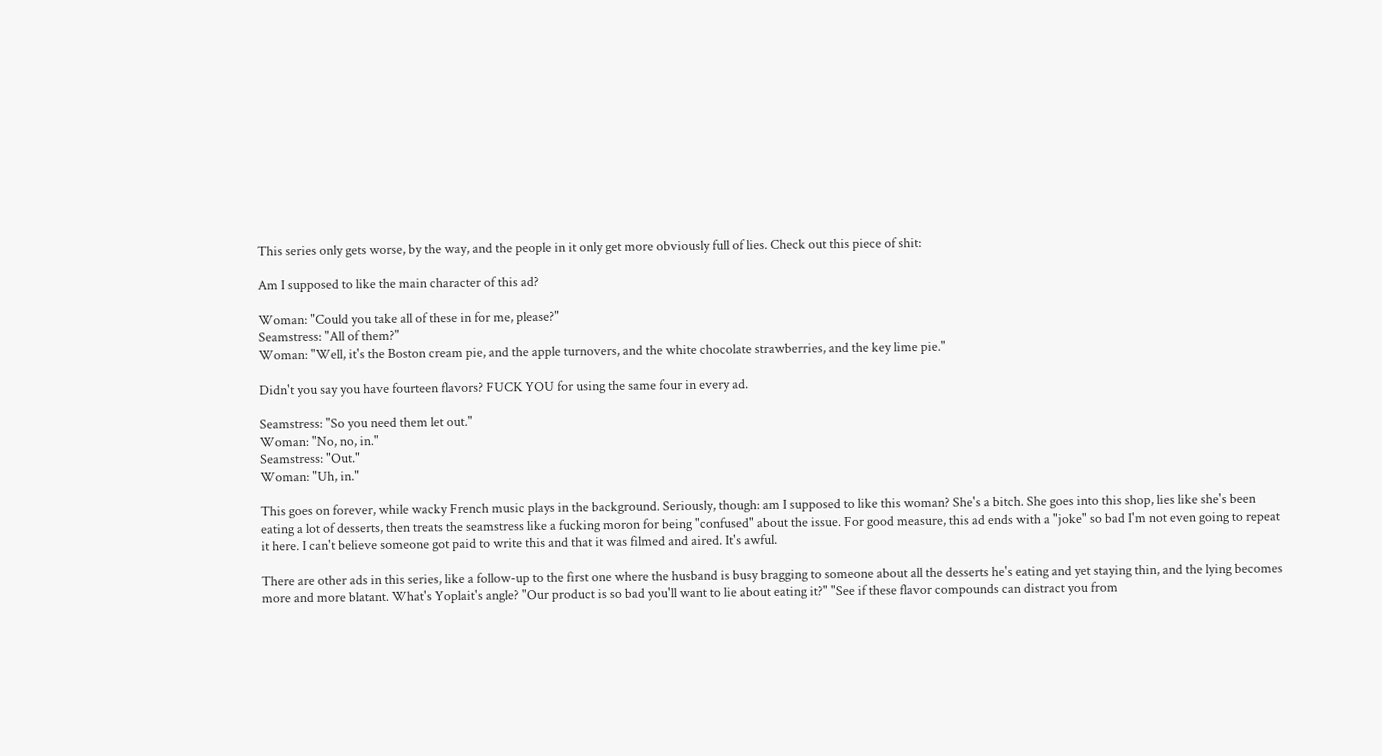This series only gets worse, by the way, and the people in it only get more obviously full of lies. Check out this piece of shit:

Am I supposed to like the main character of this ad?

Woman: "Could you take all of these in for me, please?"
Seamstress: "All of them?"
Woman: "Well, it's the Boston cream pie, and the apple turnovers, and the white chocolate strawberries, and the key lime pie."

Didn't you say you have fourteen flavors? FUCK YOU for using the same four in every ad.

Seamstress: "So you need them let out."
Woman: "No, no, in."
Seamstress: "Out."
Woman: "Uh, in."

This goes on forever, while wacky French music plays in the background. Seriously, though: am I supposed to like this woman? She's a bitch. She goes into this shop, lies like she's been eating a lot of desserts, then treats the seamstress like a fucking moron for being "confused" about the issue. For good measure, this ad ends with a "joke" so bad I'm not even going to repeat it here. I can't believe someone got paid to write this and that it was filmed and aired. It's awful.

There are other ads in this series, like a follow-up to the first one where the husband is busy bragging to someone about all the desserts he's eating and yet staying thin, and the lying becomes more and more blatant. What's Yoplait's angle? "Our product is so bad you'll want to lie about eating it?" "See if these flavor compounds can distract you from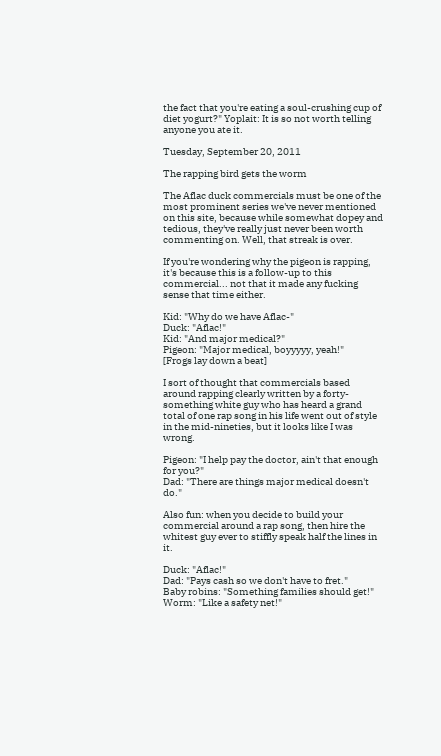the fact that you're eating a soul-crushing cup of diet yogurt?" Yoplait: It is so not worth telling anyone you ate it.

Tuesday, September 20, 2011

The rapping bird gets the worm

The Aflac duck commercials must be one of the most prominent series we've never mentioned on this site, because while somewhat dopey and tedious, they've really just never been worth commenting on. Well, that streak is over.

If you're wondering why the pigeon is rapping, it's because this is a follow-up to this commercial... not that it made any fucking sense that time either.

Kid: "Why do we have Aflac-"
Duck: "Aflac!"
Kid: "And major medical?"
Pigeon: "Major medical, boyyyyy, yeah!"
[Frogs lay down a beat]

I sort of thought that commercials based around rapping clearly written by a forty-something white guy who has heard a grand total of one rap song in his life went out of style in the mid-nineties, but it looks like I was wrong.

Pigeon: "I help pay the doctor, ain't that enough for you?"
Dad: "There are things major medical doesn't do."

Also fun: when you decide to build your commercial around a rap song, then hire the whitest guy ever to stiffly speak half the lines in it.

Duck: "Aflac!"
Dad: "Pays cash so we don't have to fret."
Baby robins: "Something families should get!"
Worm: "Like a safety net!"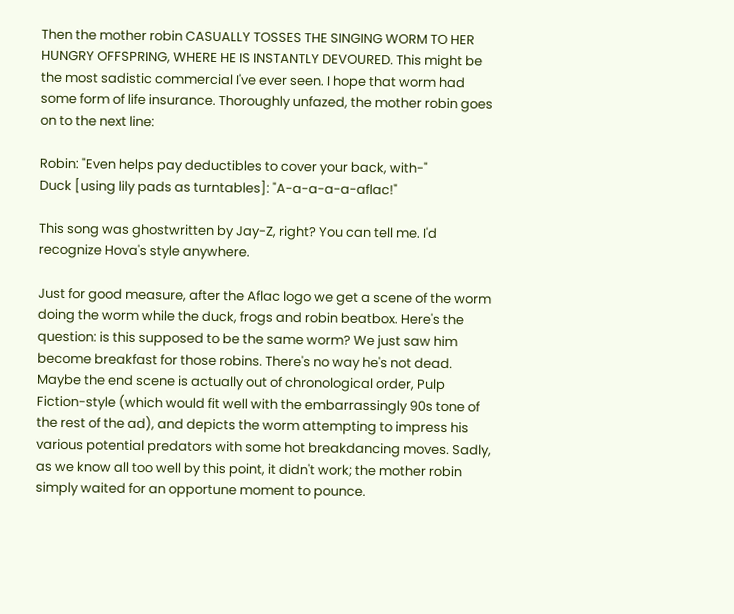Then the mother robin CASUALLY TOSSES THE SINGING WORM TO HER HUNGRY OFFSPRING, WHERE HE IS INSTANTLY DEVOURED. This might be the most sadistic commercial I've ever seen. I hope that worm had some form of life insurance. Thoroughly unfazed, the mother robin goes on to the next line:

Robin: "Even helps pay deductibles to cover your back, with-"
Duck [using lily pads as turntables]: "A-a-a-a-a-aflac!"

This song was ghostwritten by Jay-Z, right? You can tell me. I'd recognize Hova's style anywhere.

Just for good measure, after the Aflac logo we get a scene of the worm doing the worm while the duck, frogs and robin beatbox. Here's the question: is this supposed to be the same worm? We just saw him become breakfast for those robins. There's no way he's not dead. Maybe the end scene is actually out of chronological order, Pulp Fiction-style (which would fit well with the embarrassingly 90s tone of the rest of the ad), and depicts the worm attempting to impress his various potential predators with some hot breakdancing moves. Sadly, as we know all too well by this point, it didn't work; the mother robin simply waited for an opportune moment to pounce.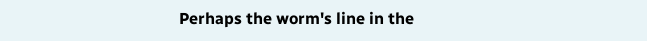Perhaps the worm's line in the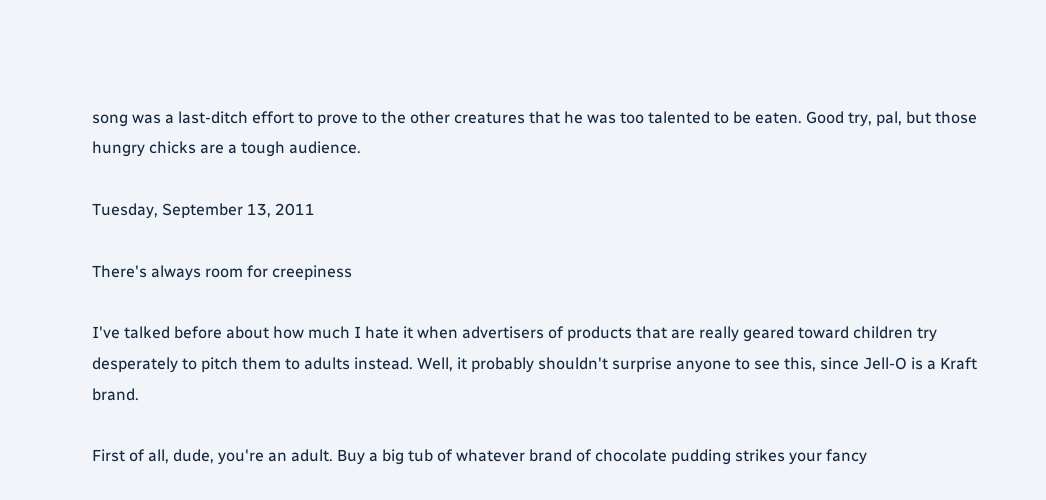song was a last-ditch effort to prove to the other creatures that he was too talented to be eaten. Good try, pal, but those hungry chicks are a tough audience.

Tuesday, September 13, 2011

There's always room for creepiness

I've talked before about how much I hate it when advertisers of products that are really geared toward children try desperately to pitch them to adults instead. Well, it probably shouldn't surprise anyone to see this, since Jell-O is a Kraft brand.

First of all, dude, you're an adult. Buy a big tub of whatever brand of chocolate pudding strikes your fancy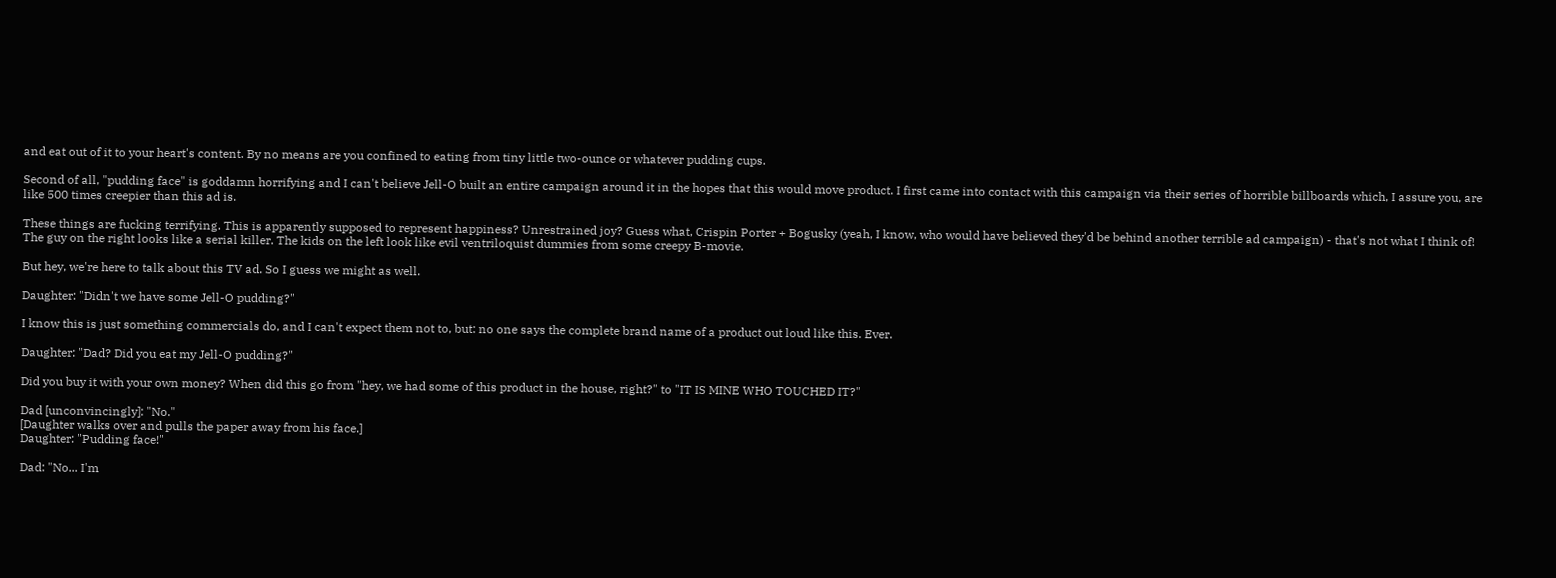and eat out of it to your heart's content. By no means are you confined to eating from tiny little two-ounce or whatever pudding cups.

Second of all, "pudding face" is goddamn horrifying and I can't believe Jell-O built an entire campaign around it in the hopes that this would move product. I first came into contact with this campaign via their series of horrible billboards which, I assure you, are like 500 times creepier than this ad is.

These things are fucking terrifying. This is apparently supposed to represent happiness? Unrestrained joy? Guess what, Crispin Porter + Bogusky (yeah, I know, who would have believed they'd be behind another terrible ad campaign) - that's not what I think of! The guy on the right looks like a serial killer. The kids on the left look like evil ventriloquist dummies from some creepy B-movie.

But hey, we're here to talk about this TV ad. So I guess we might as well.

Daughter: "Didn't we have some Jell-O pudding?"

I know this is just something commercials do, and I can't expect them not to, but: no one says the complete brand name of a product out loud like this. Ever.

Daughter: "Dad? Did you eat my Jell-O pudding?"

Did you buy it with your own money? When did this go from "hey, we had some of this product in the house, right?" to "IT IS MINE WHO TOUCHED IT?"

Dad [unconvincingly]: "No."
[Daughter walks over and pulls the paper away from his face.]
Daughter: "Pudding face!"

Dad: "No... I'm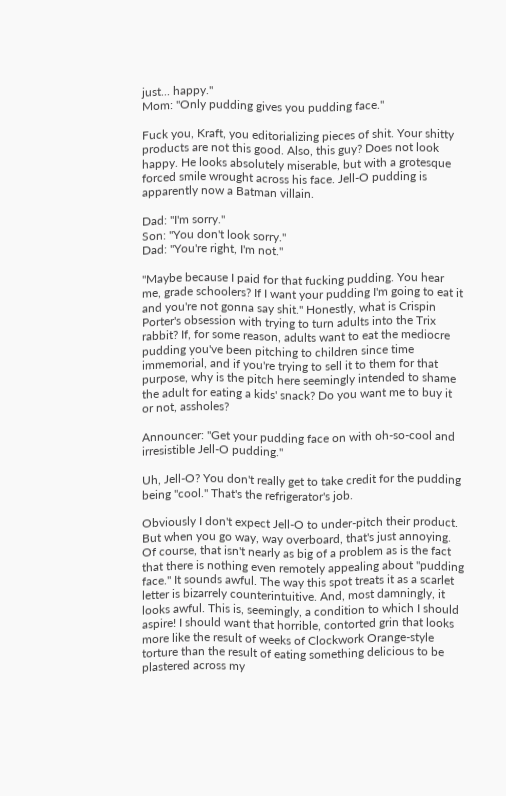just... happy."
Mom: "Only pudding gives you pudding face."

Fuck you, Kraft, you editorializing pieces of shit. Your shitty products are not this good. Also, this guy? Does not look happy. He looks absolutely miserable, but with a grotesque forced smile wrought across his face. Jell-O pudding is apparently now a Batman villain.

Dad: "I'm sorry."
Son: "You don't look sorry."
Dad: "You're right, I'm not."

"Maybe because I paid for that fucking pudding. You hear me, grade schoolers? If I want your pudding I'm going to eat it and you're not gonna say shit." Honestly, what is Crispin Porter's obsession with trying to turn adults into the Trix rabbit? If, for some reason, adults want to eat the mediocre pudding you've been pitching to children since time immemorial, and if you're trying to sell it to them for that purpose, why is the pitch here seemingly intended to shame the adult for eating a kids' snack? Do you want me to buy it or not, assholes?

Announcer: "Get your pudding face on with oh-so-cool and irresistible Jell-O pudding."

Uh, Jell-O? You don't really get to take credit for the pudding being "cool." That's the refrigerator's job.

Obviously I don't expect Jell-O to under-pitch their product. But when you go way, way overboard, that's just annoying. Of course, that isn't nearly as big of a problem as is the fact that there is nothing even remotely appealing about "pudding face." It sounds awful. The way this spot treats it as a scarlet letter is bizarrely counterintuitive. And, most damningly, it looks awful. This is, seemingly, a condition to which I should aspire! I should want that horrible, contorted grin that looks more like the result of weeks of Clockwork Orange-style torture than the result of eating something delicious to be plastered across my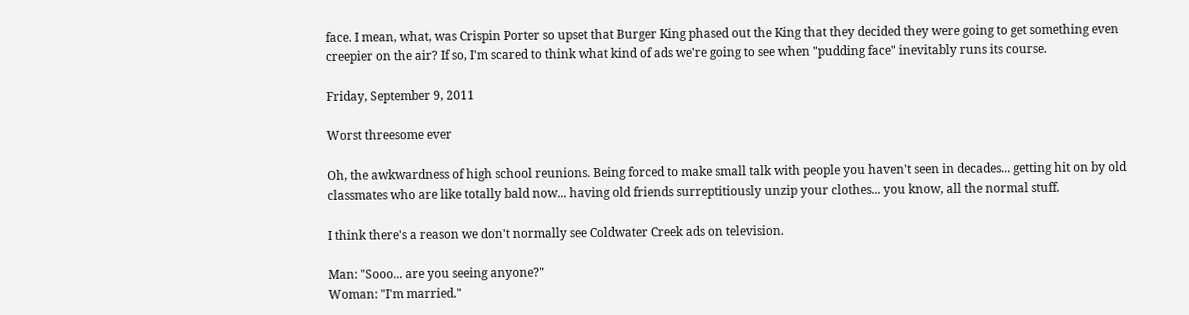face. I mean, what, was Crispin Porter so upset that Burger King phased out the King that they decided they were going to get something even creepier on the air? If so, I'm scared to think what kind of ads we're going to see when "pudding face" inevitably runs its course.

Friday, September 9, 2011

Worst threesome ever

Oh, the awkwardness of high school reunions. Being forced to make small talk with people you haven't seen in decades... getting hit on by old classmates who are like totally bald now... having old friends surreptitiously unzip your clothes... you know, all the normal stuff.

I think there's a reason we don't normally see Coldwater Creek ads on television.

Man: "Sooo... are you seeing anyone?"
Woman: "I'm married."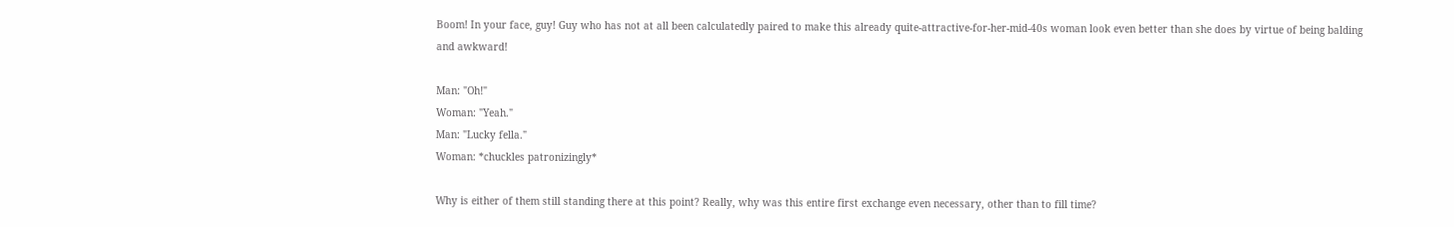Boom! In your face, guy! Guy who has not at all been calculatedly paired to make this already quite-attractive-for-her-mid-40s woman look even better than she does by virtue of being balding and awkward!

Man: "Oh!"
Woman: "Yeah."
Man: "Lucky fella."
Woman: *chuckles patronizingly*

Why is either of them still standing there at this point? Really, why was this entire first exchange even necessary, other than to fill time?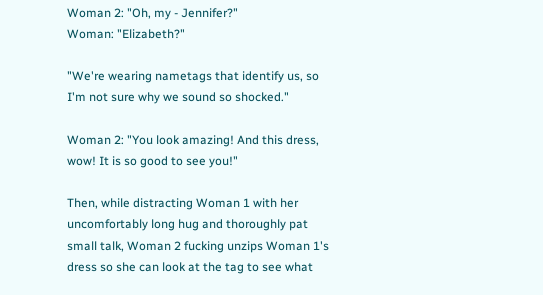Woman 2: "Oh, my - Jennifer?"
Woman: "Elizabeth?"

"We're wearing nametags that identify us, so I'm not sure why we sound so shocked."

Woman 2: "You look amazing! And this dress, wow! It is so good to see you!"

Then, while distracting Woman 1 with her uncomfortably long hug and thoroughly pat small talk, Woman 2 fucking unzips Woman 1's dress so she can look at the tag to see what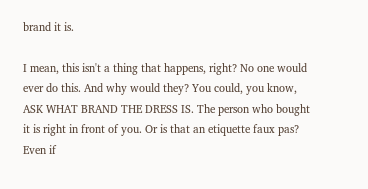brand it is.

I mean, this isn't a thing that happens, right? No one would ever do this. And why would they? You could, you know, ASK WHAT BRAND THE DRESS IS. The person who bought it is right in front of you. Or is that an etiquette faux pas? Even if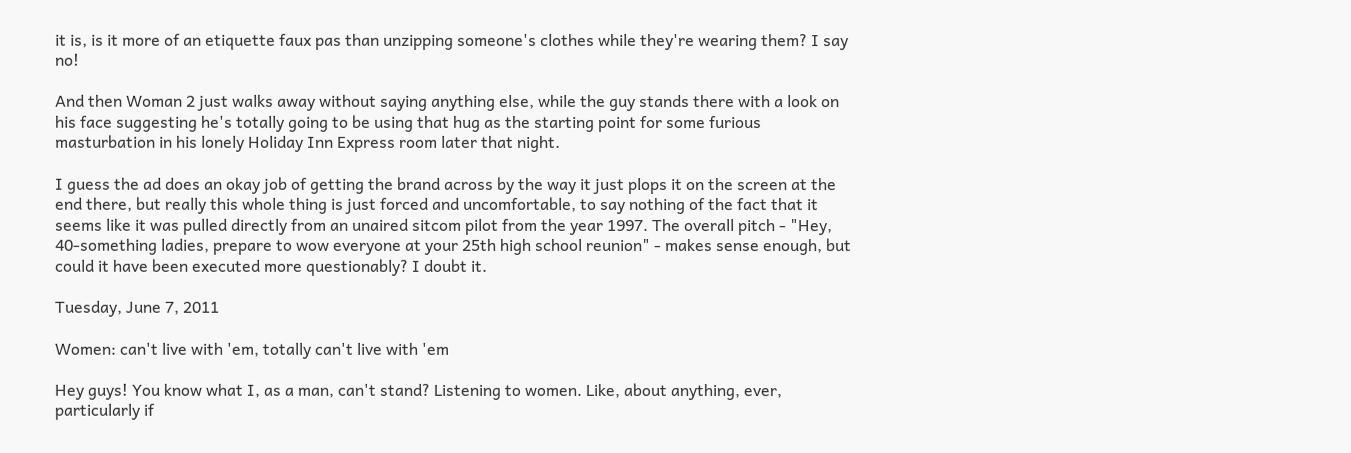it is, is it more of an etiquette faux pas than unzipping someone's clothes while they're wearing them? I say no!

And then Woman 2 just walks away without saying anything else, while the guy stands there with a look on his face suggesting he's totally going to be using that hug as the starting point for some furious masturbation in his lonely Holiday Inn Express room later that night.

I guess the ad does an okay job of getting the brand across by the way it just plops it on the screen at the end there, but really this whole thing is just forced and uncomfortable, to say nothing of the fact that it seems like it was pulled directly from an unaired sitcom pilot from the year 1997. The overall pitch - "Hey, 40-something ladies, prepare to wow everyone at your 25th high school reunion" - makes sense enough, but could it have been executed more questionably? I doubt it.

Tuesday, June 7, 2011

Women: can't live with 'em, totally can't live with 'em

Hey guys! You know what I, as a man, can't stand? Listening to women. Like, about anything, ever, particularly if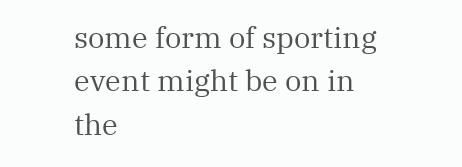some form of sporting event might be on in the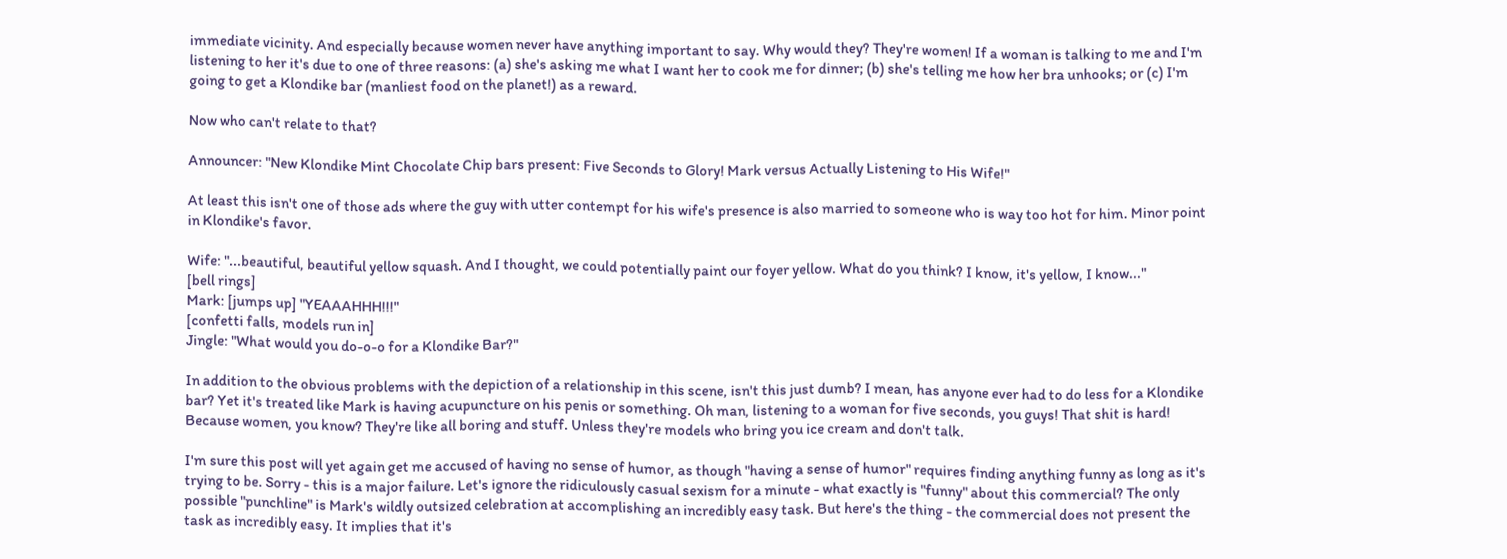immediate vicinity. And especially because women never have anything important to say. Why would they? They're women! If a woman is talking to me and I'm listening to her it's due to one of three reasons: (a) she's asking me what I want her to cook me for dinner; (b) she's telling me how her bra unhooks; or (c) I'm going to get a Klondike bar (manliest food on the planet!) as a reward.

Now who can't relate to that?

Announcer: "New Klondike Mint Chocolate Chip bars present: Five Seconds to Glory! Mark versus Actually Listening to His Wife!"

At least this isn't one of those ads where the guy with utter contempt for his wife's presence is also married to someone who is way too hot for him. Minor point in Klondike's favor.

Wife: "...beautiful, beautiful yellow squash. And I thought, we could potentially paint our foyer yellow. What do you think? I know, it's yellow, I know..."
[bell rings]
Mark: [jumps up] "YEAAAHHH!!!"
[confetti falls, models run in]
Jingle: "What would you do-o-o for a Klondike Bar?"

In addition to the obvious problems with the depiction of a relationship in this scene, isn't this just dumb? I mean, has anyone ever had to do less for a Klondike bar? Yet it's treated like Mark is having acupuncture on his penis or something. Oh man, listening to a woman for five seconds, you guys! That shit is hard! Because women, you know? They're like all boring and stuff. Unless they're models who bring you ice cream and don't talk.

I'm sure this post will yet again get me accused of having no sense of humor, as though "having a sense of humor" requires finding anything funny as long as it's trying to be. Sorry - this is a major failure. Let's ignore the ridiculously casual sexism for a minute - what exactly is "funny" about this commercial? The only possible "punchline" is Mark's wildly outsized celebration at accomplishing an incredibly easy task. But here's the thing - the commercial does not present the task as incredibly easy. It implies that it's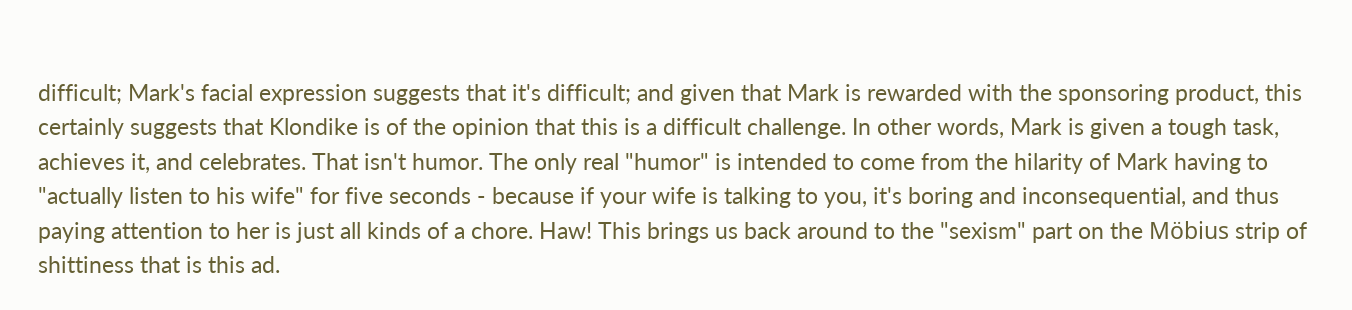difficult; Mark's facial expression suggests that it's difficult; and given that Mark is rewarded with the sponsoring product, this certainly suggests that Klondike is of the opinion that this is a difficult challenge. In other words, Mark is given a tough task, achieves it, and celebrates. That isn't humor. The only real "humor" is intended to come from the hilarity of Mark having to "actually listen to his wife" for five seconds - because if your wife is talking to you, it's boring and inconsequential, and thus paying attention to her is just all kinds of a chore. Haw! This brings us back around to the "sexism" part on the Möbius strip of shittiness that is this ad.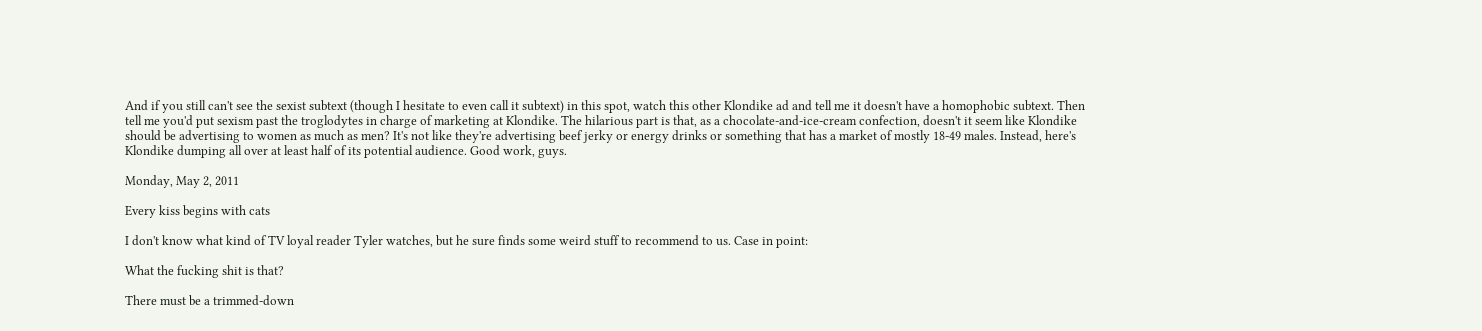And if you still can't see the sexist subtext (though I hesitate to even call it subtext) in this spot, watch this other Klondike ad and tell me it doesn't have a homophobic subtext. Then tell me you'd put sexism past the troglodytes in charge of marketing at Klondike. The hilarious part is that, as a chocolate-and-ice-cream confection, doesn't it seem like Klondike should be advertising to women as much as men? It's not like they're advertising beef jerky or energy drinks or something that has a market of mostly 18-49 males. Instead, here's Klondike dumping all over at least half of its potential audience. Good work, guys.

Monday, May 2, 2011

Every kiss begins with cats

I don't know what kind of TV loyal reader Tyler watches, but he sure finds some weird stuff to recommend to us. Case in point:

What the fucking shit is that?

There must be a trimmed-down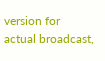version for actual broadcast,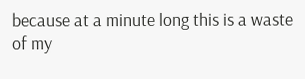because at a minute long this is a waste of my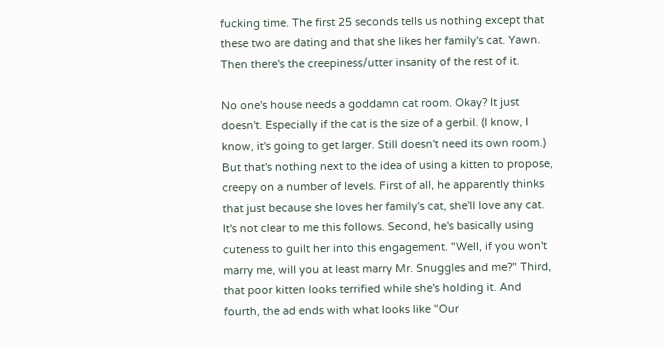fucking time. The first 25 seconds tells us nothing except that these two are dating and that she likes her family's cat. Yawn. Then there's the creepiness/utter insanity of the rest of it.

No one's house needs a goddamn cat room. Okay? It just doesn't. Especially if the cat is the size of a gerbil. (I know, I know, it's going to get larger. Still doesn't need its own room.) But that's nothing next to the idea of using a kitten to propose, creepy on a number of levels. First of all, he apparently thinks that just because she loves her family's cat, she'll love any cat. It's not clear to me this follows. Second, he's basically using cuteness to guilt her into this engagement. "Well, if you won't marry me, will you at least marry Mr. Snuggles and me?" Third, that poor kitten looks terrified while she's holding it. And fourth, the ad ends with what looks like "Our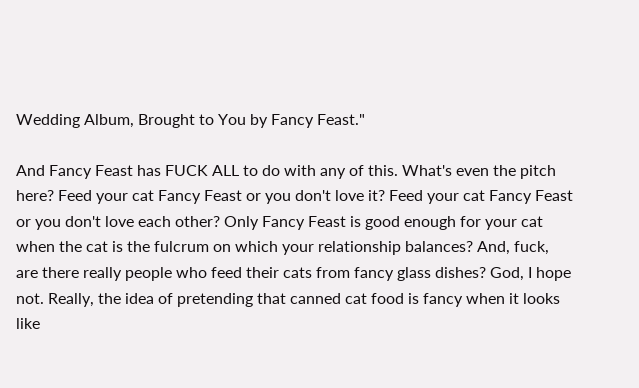Wedding Album, Brought to You by Fancy Feast."

And Fancy Feast has FUCK ALL to do with any of this. What's even the pitch here? Feed your cat Fancy Feast or you don't love it? Feed your cat Fancy Feast or you don't love each other? Only Fancy Feast is good enough for your cat when the cat is the fulcrum on which your relationship balances? And, fuck, are there really people who feed their cats from fancy glass dishes? God, I hope not. Really, the idea of pretending that canned cat food is fancy when it looks like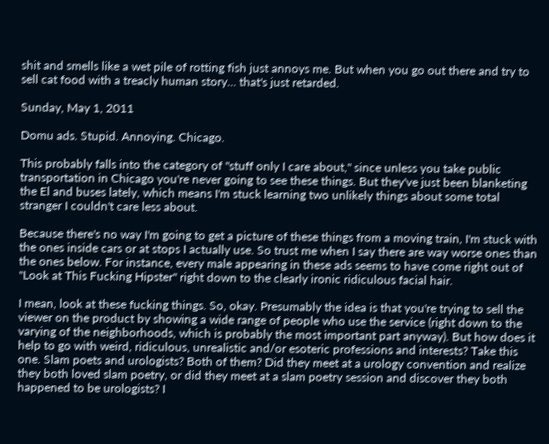shit and smells like a wet pile of rotting fish just annoys me. But when you go out there and try to sell cat food with a treacly human story... that's just retarded.

Sunday, May 1, 2011

Domu ads. Stupid. Annoying. Chicago.

This probably falls into the category of "stuff only I care about," since unless you take public transportation in Chicago you're never going to see these things. But they've just been blanketing the El and buses lately, which means I'm stuck learning two unlikely things about some total stranger I couldn't care less about.

Because there's no way I'm going to get a picture of these things from a moving train, I'm stuck with the ones inside cars or at stops I actually use. So trust me when I say there are way worse ones than the ones below. For instance, every male appearing in these ads seems to have come right out of "Look at This Fucking Hipster" right down to the clearly ironic ridiculous facial hair.

I mean, look at these fucking things. So, okay. Presumably the idea is that you're trying to sell the viewer on the product by showing a wide range of people who use the service (right down to the varying of the neighborhoods, which is probably the most important part anyway). But how does it help to go with weird, ridiculous, unrealistic and/or esoteric professions and interests? Take this one. Slam poets and urologists? Both of them? Did they meet at a urology convention and realize they both loved slam poetry, or did they meet at a slam poetry session and discover they both happened to be urologists? I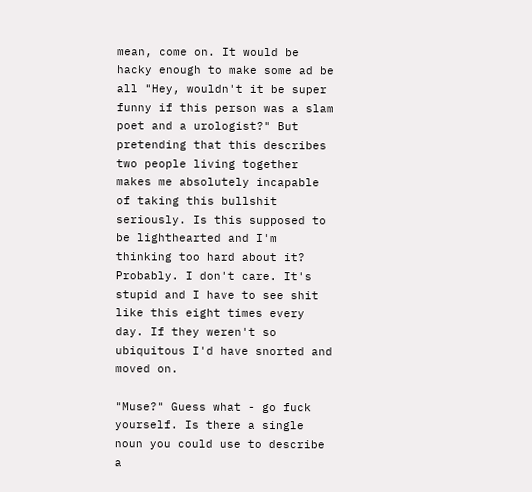mean, come on. It would be hacky enough to make some ad be all "Hey, wouldn't it be super funny if this person was a slam poet and a urologist?" But pretending that this describes two people living together makes me absolutely incapable of taking this bullshit seriously. Is this supposed to be lighthearted and I'm thinking too hard about it? Probably. I don't care. It's stupid and I have to see shit like this eight times every day. If they weren't so ubiquitous I'd have snorted and moved on.

"Muse?" Guess what - go fuck yourself. Is there a single noun you could use to describe a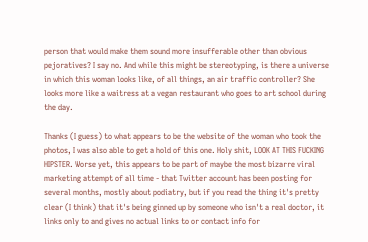person that would make them sound more insufferable other than obvious pejoratives? I say no. And while this might be stereotyping, is there a universe in which this woman looks like, of all things, an air traffic controller? She looks more like a waitress at a vegan restaurant who goes to art school during the day.

Thanks (I guess) to what appears to be the website of the woman who took the photos, I was also able to get a hold of this one. Holy shit, LOOK AT THIS FUCKING HIPSTER. Worse yet, this appears to be part of maybe the most bizarre viral marketing attempt of all time - that Twitter account has been posting for several months, mostly about podiatry, but if you read the thing it's pretty clear (I think) that it's being ginned up by someone who isn't a real doctor, it links only to and gives no actual links to or contact info for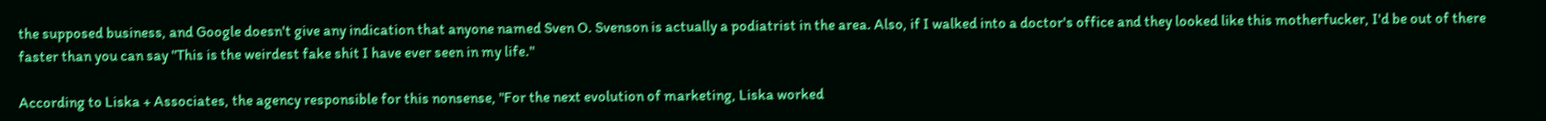the supposed business, and Google doesn't give any indication that anyone named Sven O. Svenson is actually a podiatrist in the area. Also, if I walked into a doctor's office and they looked like this motherfucker, I'd be out of there faster than you can say "This is the weirdest fake shit I have ever seen in my life."

According to Liska + Associates, the agency responsible for this nonsense, "For the next evolution of marketing, Liska worked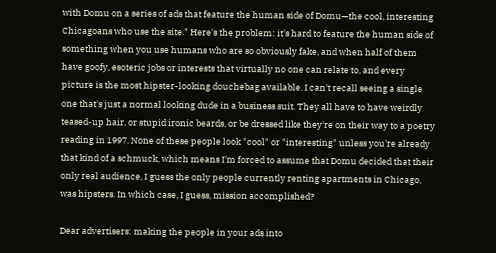with Domu on a series of ads that feature the human side of Domu—the cool, interesting Chicagoans who use the site." Here's the problem: it's hard to feature the human side of something when you use humans who are so obviously fake, and when half of them have goofy, esoteric jobs or interests that virtually no one can relate to, and every picture is the most hipster-looking douchebag available. I can't recall seeing a single one that's just a normal looking dude in a business suit. They all have to have weirdly teased-up hair, or stupid ironic beards, or be dressed like they're on their way to a poetry reading in 1997. None of these people look "cool" or "interesting" unless you're already that kind of a schmuck, which means I'm forced to assume that Domu decided that their only real audience, I guess the only people currently renting apartments in Chicago, was hipsters. In which case, I guess, mission accomplished?

Dear advertisers: making the people in your ads into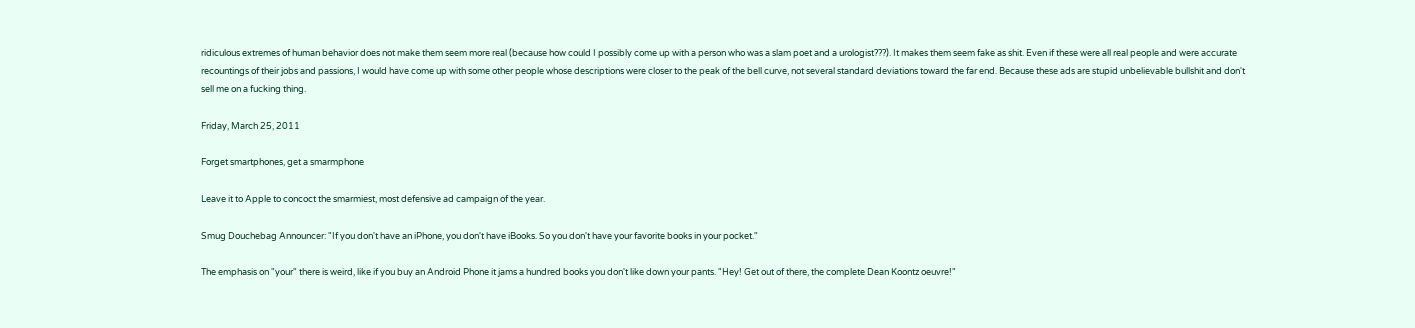ridiculous extremes of human behavior does not make them seem more real (because how could I possibly come up with a person who was a slam poet and a urologist???). It makes them seem fake as shit. Even if these were all real people and were accurate recountings of their jobs and passions, I would have come up with some other people whose descriptions were closer to the peak of the bell curve, not several standard deviations toward the far end. Because these ads are stupid unbelievable bullshit and don't sell me on a fucking thing.

Friday, March 25, 2011

Forget smartphones, get a smarmphone

Leave it to Apple to concoct the smarmiest, most defensive ad campaign of the year.

Smug Douchebag Announcer: "If you don't have an iPhone, you don't have iBooks. So you don't have your favorite books in your pocket."

The emphasis on "your" there is weird, like if you buy an Android Phone it jams a hundred books you don't like down your pants. "Hey! Get out of there, the complete Dean Koontz oeuvre!"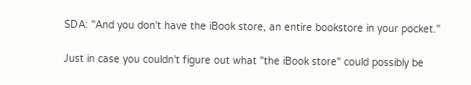SDA: "And you don't have the iBook store, an entire bookstore in your pocket."

Just in case you couldn't figure out what "the iBook store" could possibly be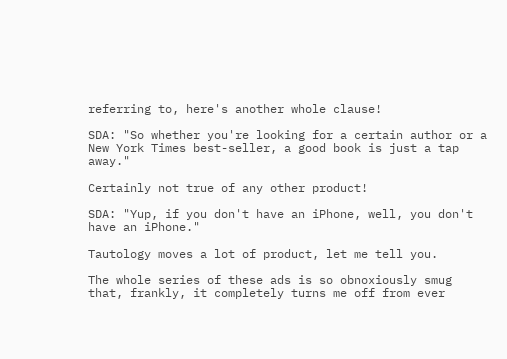referring to, here's another whole clause!

SDA: "So whether you're looking for a certain author or a New York Times best-seller, a good book is just a tap away."

Certainly not true of any other product!

SDA: "Yup, if you don't have an iPhone, well, you don't have an iPhone."

Tautology moves a lot of product, let me tell you.

The whole series of these ads is so obnoxiously smug that, frankly, it completely turns me off from ever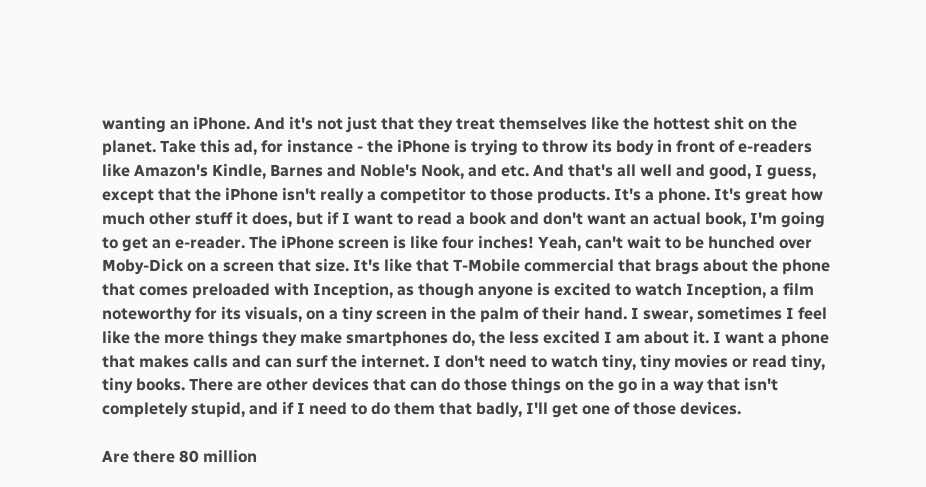wanting an iPhone. And it's not just that they treat themselves like the hottest shit on the planet. Take this ad, for instance - the iPhone is trying to throw its body in front of e-readers like Amazon's Kindle, Barnes and Noble's Nook, and etc. And that's all well and good, I guess, except that the iPhone isn't really a competitor to those products. It's a phone. It's great how much other stuff it does, but if I want to read a book and don't want an actual book, I'm going to get an e-reader. The iPhone screen is like four inches! Yeah, can't wait to be hunched over Moby-Dick on a screen that size. It's like that T-Mobile commercial that brags about the phone that comes preloaded with Inception, as though anyone is excited to watch Inception, a film noteworthy for its visuals, on a tiny screen in the palm of their hand. I swear, sometimes I feel like the more things they make smartphones do, the less excited I am about it. I want a phone that makes calls and can surf the internet. I don't need to watch tiny, tiny movies or read tiny, tiny books. There are other devices that can do those things on the go in a way that isn't completely stupid, and if I need to do them that badly, I'll get one of those devices.

Are there 80 million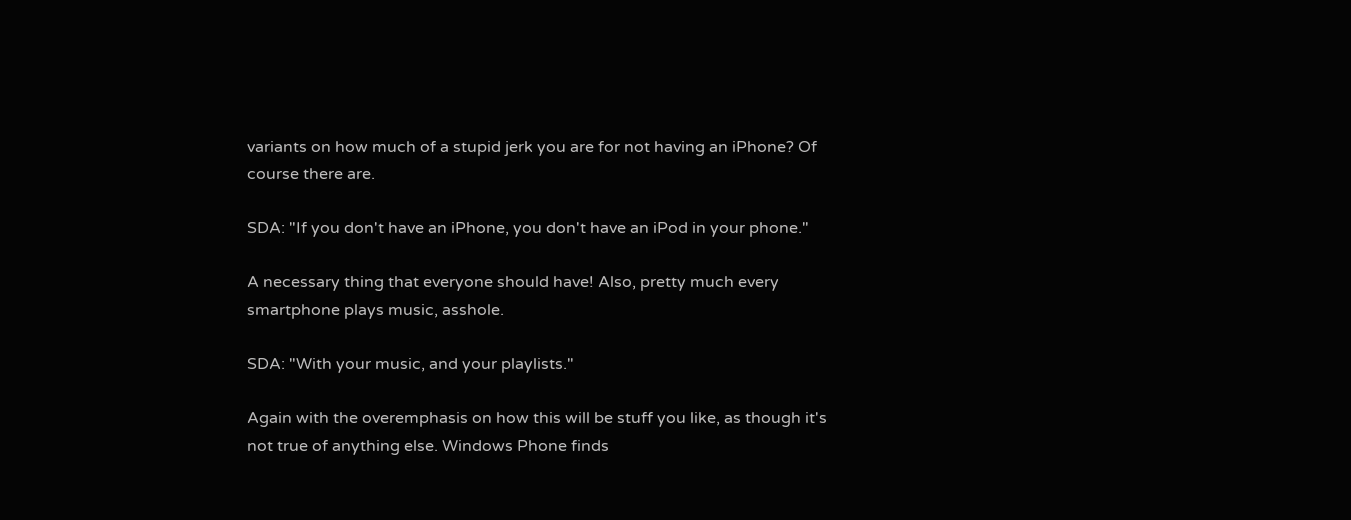variants on how much of a stupid jerk you are for not having an iPhone? Of course there are.

SDA: "If you don't have an iPhone, you don't have an iPod in your phone."

A necessary thing that everyone should have! Also, pretty much every smartphone plays music, asshole.

SDA: "With your music, and your playlists."

Again with the overemphasis on how this will be stuff you like, as though it's not true of anything else. Windows Phone finds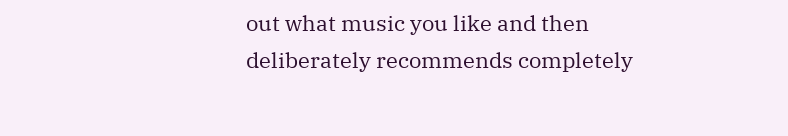out what music you like and then deliberately recommends completely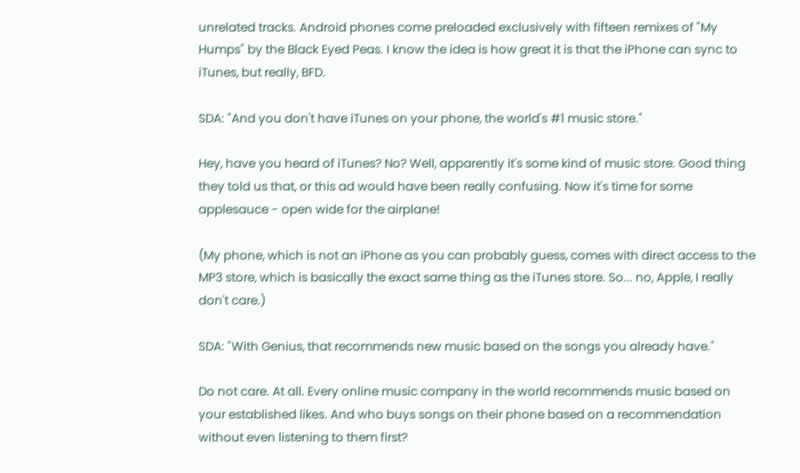unrelated tracks. Android phones come preloaded exclusively with fifteen remixes of "My Humps" by the Black Eyed Peas. I know the idea is how great it is that the iPhone can sync to iTunes, but really, BFD.

SDA: "And you don't have iTunes on your phone, the world's #1 music store."

Hey, have you heard of iTunes? No? Well, apparently it's some kind of music store. Good thing they told us that, or this ad would have been really confusing. Now it's time for some applesauce - open wide for the airplane!

(My phone, which is not an iPhone as you can probably guess, comes with direct access to the MP3 store, which is basically the exact same thing as the iTunes store. So... no, Apple, I really don't care.)

SDA: "With Genius, that recommends new music based on the songs you already have."

Do not care. At all. Every online music company in the world recommends music based on your established likes. And who buys songs on their phone based on a recommendation without even listening to them first?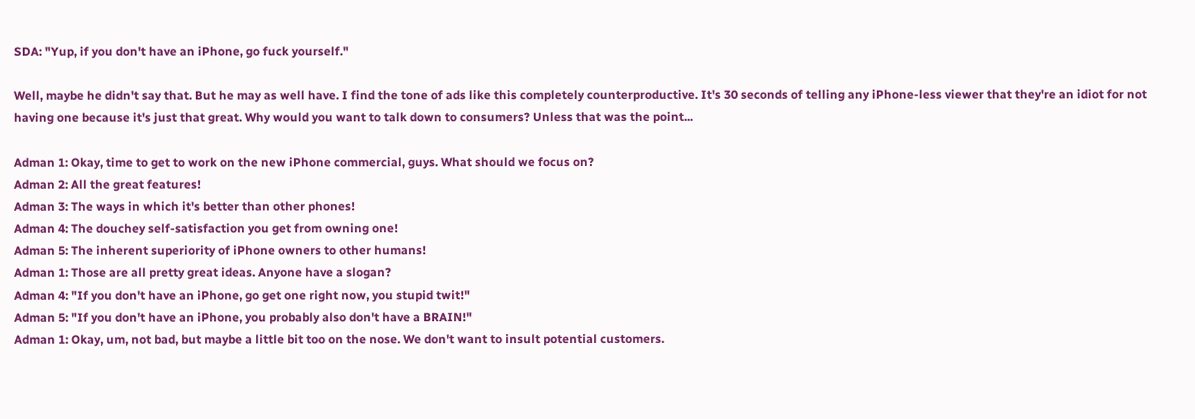SDA: "Yup, if you don't have an iPhone, go fuck yourself."

Well, maybe he didn't say that. But he may as well have. I find the tone of ads like this completely counterproductive. It's 30 seconds of telling any iPhone-less viewer that they're an idiot for not having one because it's just that great. Why would you want to talk down to consumers? Unless that was the point...

Adman 1: Okay, time to get to work on the new iPhone commercial, guys. What should we focus on?
Adman 2: All the great features!
Adman 3: The ways in which it's better than other phones!
Adman 4: The douchey self-satisfaction you get from owning one!
Adman 5: The inherent superiority of iPhone owners to other humans!
Adman 1: Those are all pretty great ideas. Anyone have a slogan?
Adman 4: "If you don't have an iPhone, go get one right now, you stupid twit!"
Adman 5: "If you don't have an iPhone, you probably also don't have a BRAIN!"
Adman 1: Okay, um, not bad, but maybe a little bit too on the nose. We don't want to insult potential customers.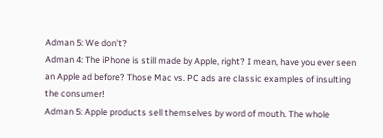Adman 5: We don't?
Adman 4: The iPhone is still made by Apple, right? I mean, have you ever seen an Apple ad before? Those Mac vs. PC ads are classic examples of insulting the consumer!
Adman 5: Apple products sell themselves by word of mouth. The whole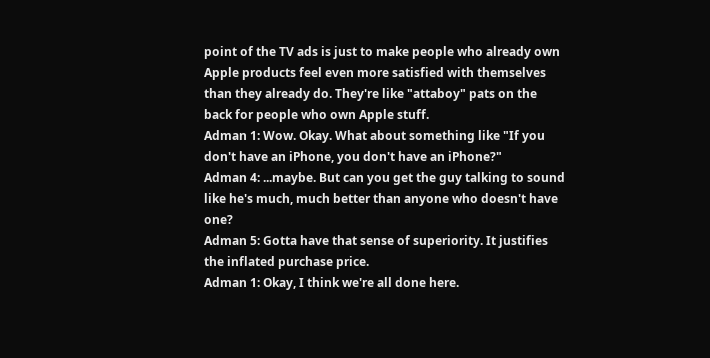point of the TV ads is just to make people who already own Apple products feel even more satisfied with themselves than they already do. They're like "attaboy" pats on the back for people who own Apple stuff.
Adman 1: Wow. Okay. What about something like "If you don't have an iPhone, you don't have an iPhone?"
Adman 4: ...maybe. But can you get the guy talking to sound like he's much, much better than anyone who doesn't have one?
Adman 5: Gotta have that sense of superiority. It justifies the inflated purchase price.
Adman 1: Okay, I think we're all done here.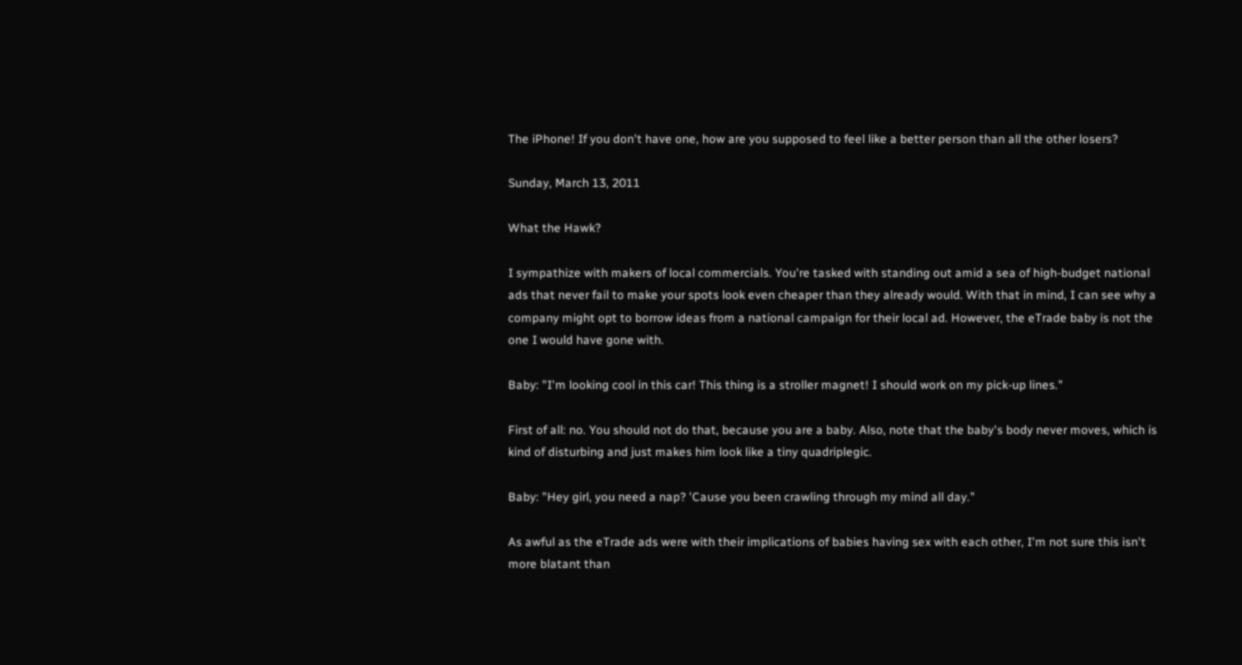The iPhone! If you don't have one, how are you supposed to feel like a better person than all the other losers?

Sunday, March 13, 2011

What the Hawk?

I sympathize with makers of local commercials. You're tasked with standing out amid a sea of high-budget national ads that never fail to make your spots look even cheaper than they already would. With that in mind, I can see why a company might opt to borrow ideas from a national campaign for their local ad. However, the eTrade baby is not the one I would have gone with.

Baby: "I'm looking cool in this car! This thing is a stroller magnet! I should work on my pick-up lines."

First of all: no. You should not do that, because you are a baby. Also, note that the baby's body never moves, which is kind of disturbing and just makes him look like a tiny quadriplegic.

Baby: "Hey girl, you need a nap? 'Cause you been crawling through my mind all day."

As awful as the eTrade ads were with their implications of babies having sex with each other, I'm not sure this isn't more blatant than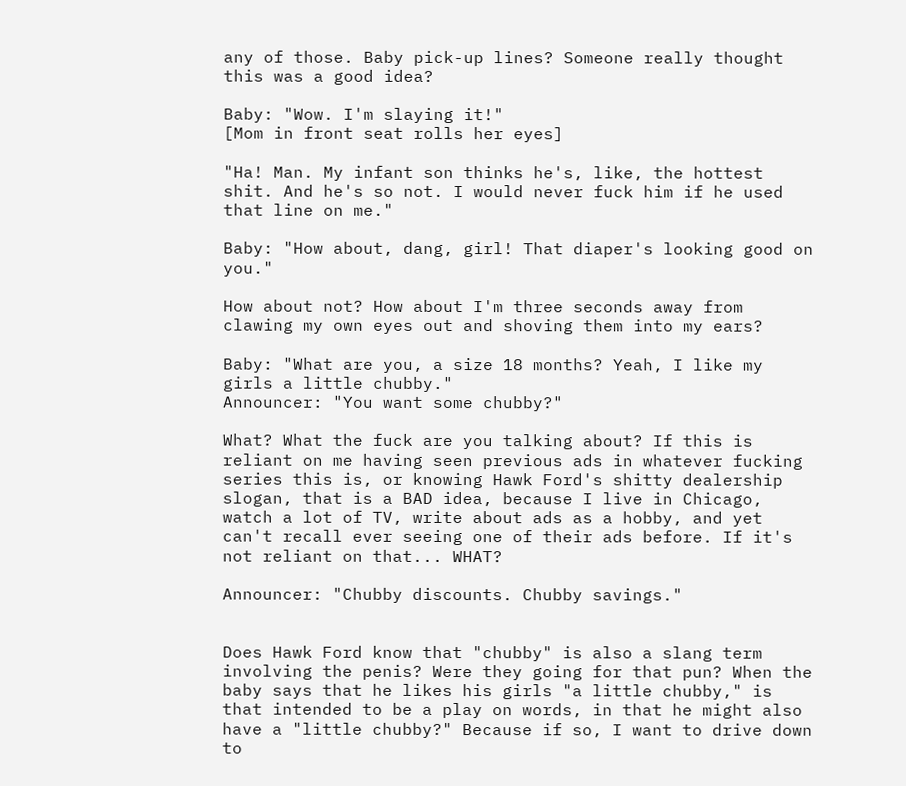any of those. Baby pick-up lines? Someone really thought this was a good idea?

Baby: "Wow. I'm slaying it!"
[Mom in front seat rolls her eyes]

"Ha! Man. My infant son thinks he's, like, the hottest shit. And he's so not. I would never fuck him if he used that line on me."

Baby: "How about, dang, girl! That diaper's looking good on you."

How about not? How about I'm three seconds away from clawing my own eyes out and shoving them into my ears?

Baby: "What are you, a size 18 months? Yeah, I like my girls a little chubby."
Announcer: "You want some chubby?"

What? What the fuck are you talking about? If this is reliant on me having seen previous ads in whatever fucking series this is, or knowing Hawk Ford's shitty dealership slogan, that is a BAD idea, because I live in Chicago, watch a lot of TV, write about ads as a hobby, and yet can't recall ever seeing one of their ads before. If it's not reliant on that... WHAT?

Announcer: "Chubby discounts. Chubby savings."


Does Hawk Ford know that "chubby" is also a slang term involving the penis? Were they going for that pun? When the baby says that he likes his girls "a little chubby," is that intended to be a play on words, in that he might also have a "little chubby?" Because if so, I want to drive down to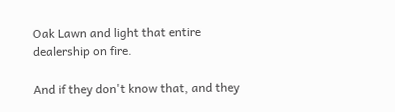Oak Lawn and light that entire dealership on fire.

And if they don't know that, and they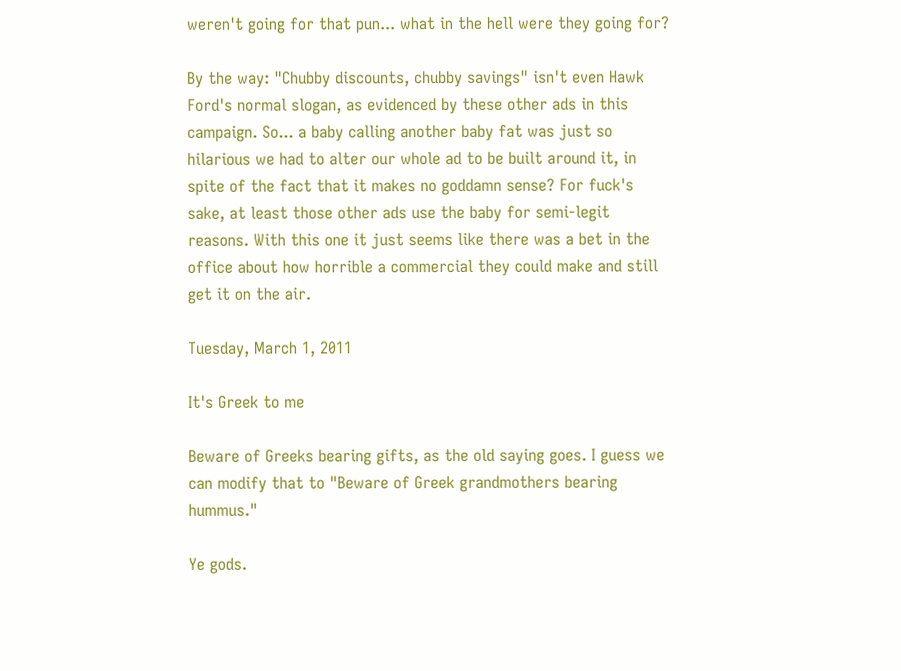weren't going for that pun... what in the hell were they going for?

By the way: "Chubby discounts, chubby savings" isn't even Hawk Ford's normal slogan, as evidenced by these other ads in this campaign. So... a baby calling another baby fat was just so hilarious we had to alter our whole ad to be built around it, in spite of the fact that it makes no goddamn sense? For fuck's sake, at least those other ads use the baby for semi-legit reasons. With this one it just seems like there was a bet in the office about how horrible a commercial they could make and still get it on the air.

Tuesday, March 1, 2011

It's Greek to me

Beware of Greeks bearing gifts, as the old saying goes. I guess we can modify that to "Beware of Greek grandmothers bearing hummus."

Ye gods.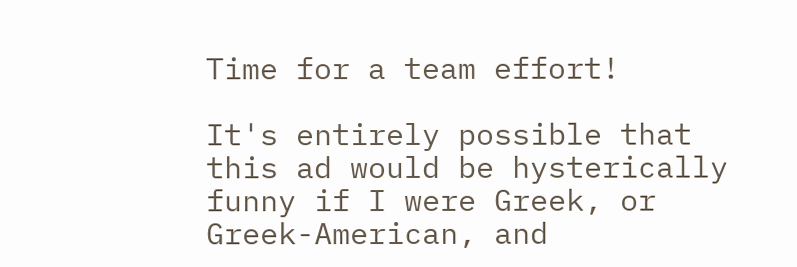Time for a team effort!

It's entirely possible that this ad would be hysterically funny if I were Greek, or Greek-American, and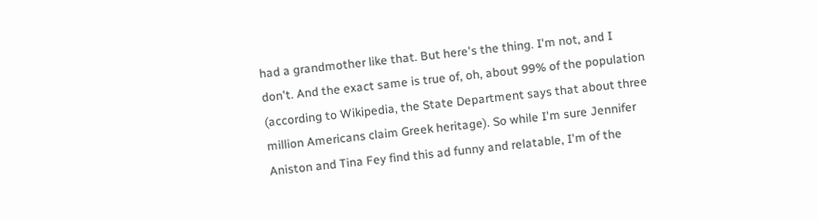had a grandmother like that. But here's the thing. I'm not, and I don't. And the exact same is true of, oh, about 99% of the population (according to Wikipedia, the State Department says that about three million Americans claim Greek heritage). So while I'm sure Jennifer Aniston and Tina Fey find this ad funny and relatable, I'm of the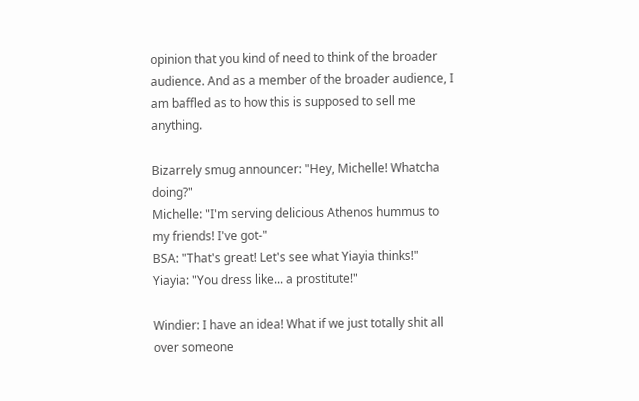opinion that you kind of need to think of the broader audience. And as a member of the broader audience, I am baffled as to how this is supposed to sell me anything.

Bizarrely smug announcer: "Hey, Michelle! Whatcha doing?"
Michelle: "I'm serving delicious Athenos hummus to my friends! I've got-"
BSA: "That's great! Let's see what Yiayia thinks!"
Yiayia: "You dress like... a prostitute!"

Windier: I have an idea! What if we just totally shit all over someone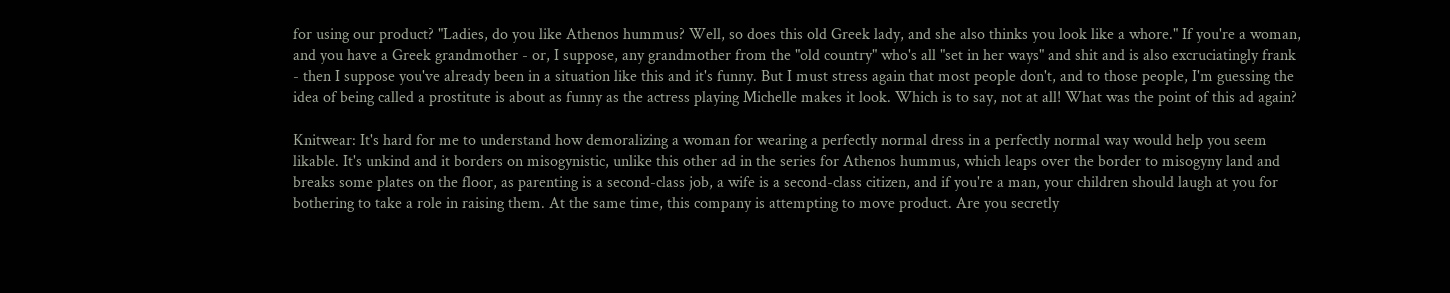for using our product? "Ladies, do you like Athenos hummus? Well, so does this old Greek lady, and she also thinks you look like a whore." If you're a woman, and you have a Greek grandmother - or, I suppose, any grandmother from the "old country" who's all "set in her ways" and shit and is also excruciatingly frank - then I suppose you've already been in a situation like this and it's funny. But I must stress again that most people don't, and to those people, I'm guessing the idea of being called a prostitute is about as funny as the actress playing Michelle makes it look. Which is to say, not at all! What was the point of this ad again?

Knitwear: It's hard for me to understand how demoralizing a woman for wearing a perfectly normal dress in a perfectly normal way would help you seem likable. It's unkind and it borders on misogynistic, unlike this other ad in the series for Athenos hummus, which leaps over the border to misogyny land and breaks some plates on the floor, as parenting is a second-class job, a wife is a second-class citizen, and if you're a man, your children should laugh at you for bothering to take a role in raising them. At the same time, this company is attempting to move product. Are you secretly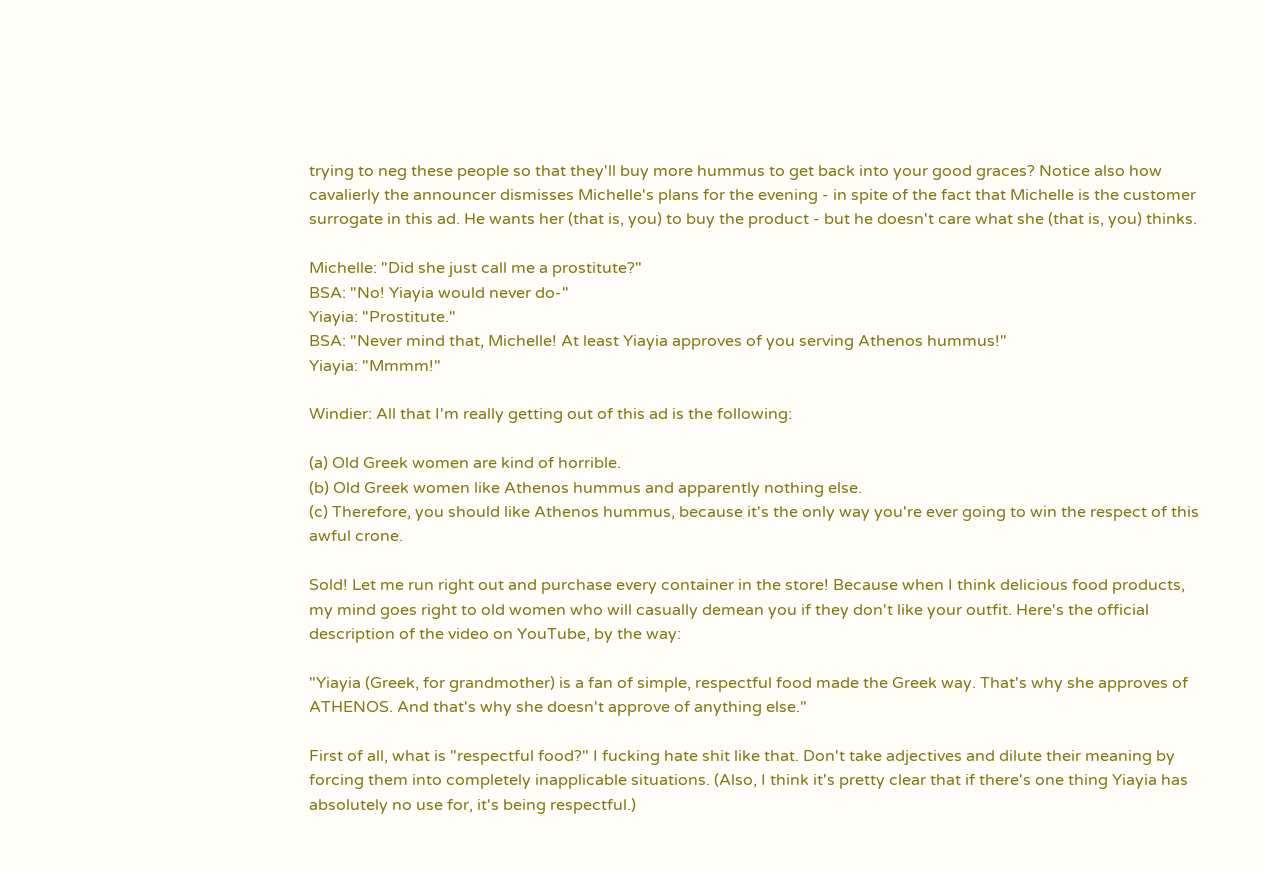trying to neg these people so that they'll buy more hummus to get back into your good graces? Notice also how cavalierly the announcer dismisses Michelle's plans for the evening - in spite of the fact that Michelle is the customer surrogate in this ad. He wants her (that is, you) to buy the product - but he doesn't care what she (that is, you) thinks.

Michelle: "Did she just call me a prostitute?"
BSA: "No! Yiayia would never do-"
Yiayia: "Prostitute."
BSA: "Never mind that, Michelle! At least Yiayia approves of you serving Athenos hummus!"
Yiayia: "Mmmm!"

Windier: All that I'm really getting out of this ad is the following:

(a) Old Greek women are kind of horrible.
(b) Old Greek women like Athenos hummus and apparently nothing else.
(c) Therefore, you should like Athenos hummus, because it's the only way you're ever going to win the respect of this awful crone.

Sold! Let me run right out and purchase every container in the store! Because when I think delicious food products, my mind goes right to old women who will casually demean you if they don't like your outfit. Here's the official description of the video on YouTube, by the way:

"Yiayia (Greek, for grandmother) is a fan of simple, respectful food made the Greek way. That's why she approves of ATHENOS. And that's why she doesn't approve of anything else."

First of all, what is "respectful food?" I fucking hate shit like that. Don't take adjectives and dilute their meaning by forcing them into completely inapplicable situations. (Also, I think it's pretty clear that if there's one thing Yiayia has absolutely no use for, it's being respectful.)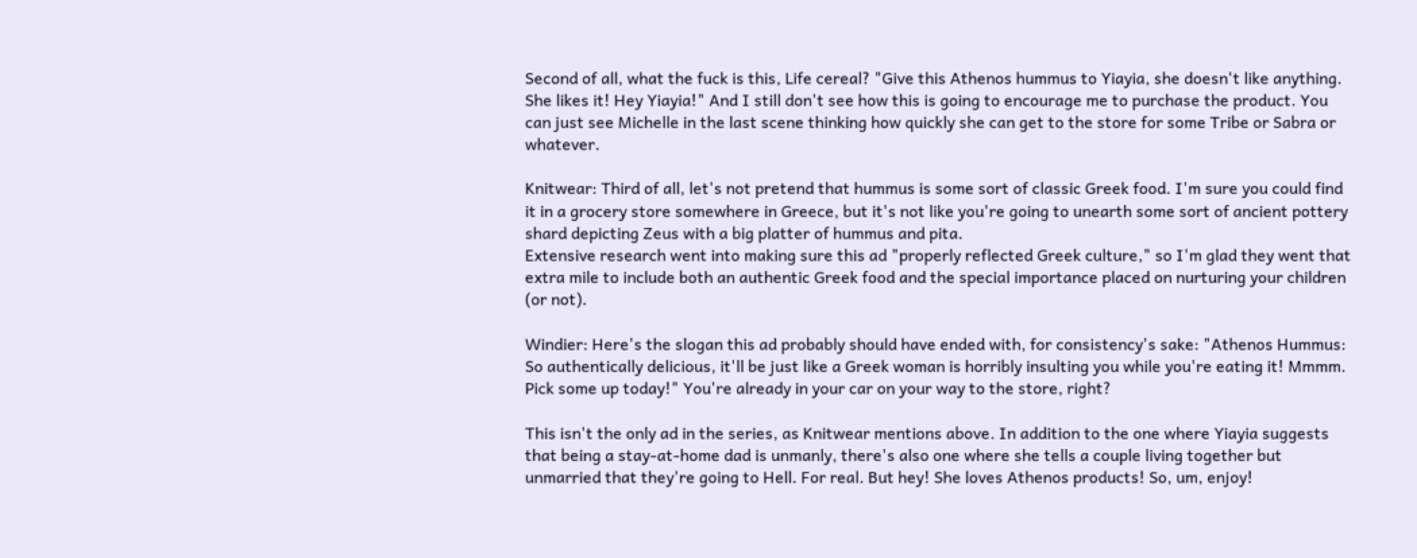Second of all, what the fuck is this, Life cereal? "Give this Athenos hummus to Yiayia, she doesn't like anything. She likes it! Hey Yiayia!" And I still don't see how this is going to encourage me to purchase the product. You can just see Michelle in the last scene thinking how quickly she can get to the store for some Tribe or Sabra or whatever.

Knitwear: Third of all, let's not pretend that hummus is some sort of classic Greek food. I'm sure you could find it in a grocery store somewhere in Greece, but it's not like you're going to unearth some sort of ancient pottery shard depicting Zeus with a big platter of hummus and pita.
Extensive research went into making sure this ad "properly reflected Greek culture," so I'm glad they went that extra mile to include both an authentic Greek food and the special importance placed on nurturing your children (or not).

Windier: Here's the slogan this ad probably should have ended with, for consistency's sake: "Athenos Hummus: So authentically delicious, it'll be just like a Greek woman is horribly insulting you while you're eating it! Mmmm. Pick some up today!" You're already in your car on your way to the store, right?

This isn't the only ad in the series, as Knitwear mentions above. In addition to the one where Yiayia suggests that being a stay-at-home dad is unmanly, there's also one where she tells a couple living together but unmarried that they're going to Hell. For real. But hey! She loves Athenos products! So, um, enjoy!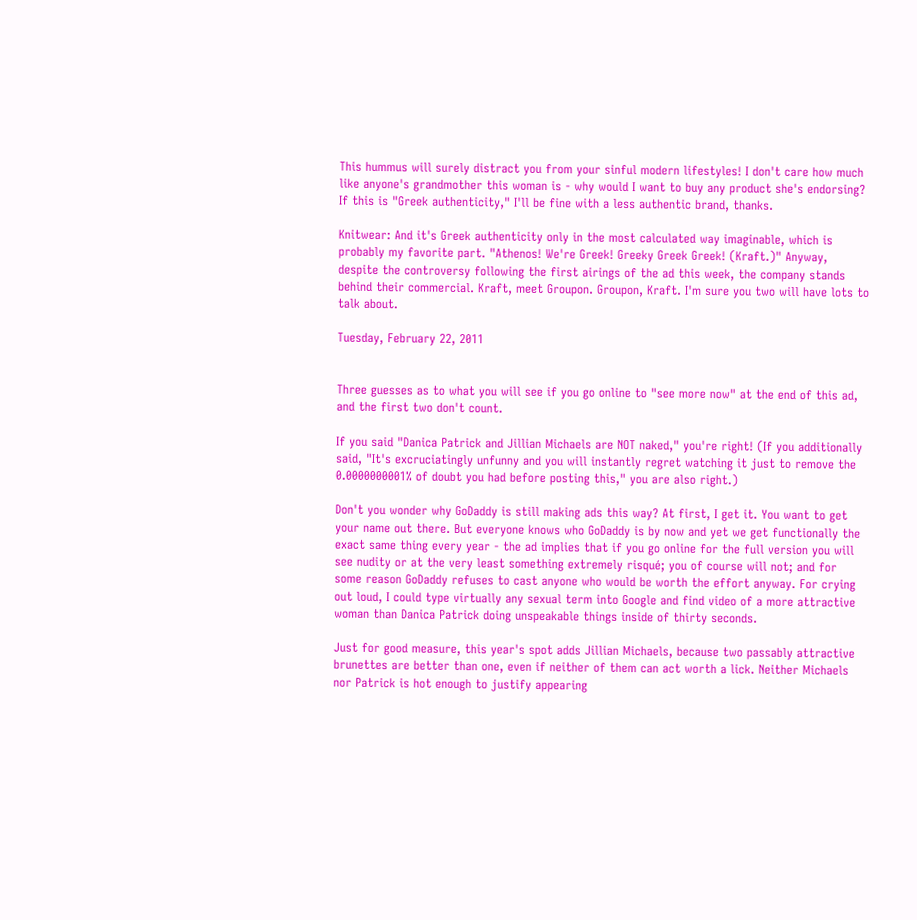This hummus will surely distract you from your sinful modern lifestyles! I don't care how much like anyone's grandmother this woman is - why would I want to buy any product she's endorsing? If this is "Greek authenticity," I'll be fine with a less authentic brand, thanks.

Knitwear: And it's Greek authenticity only in the most calculated way imaginable, which is probably my favorite part. "Athenos! We're Greek! Greeky Greek Greek! (Kraft.)" Anyway, despite the controversy following the first airings of the ad this week, the company stands behind their commercial. Kraft, meet Groupon. Groupon, Kraft. I'm sure you two will have lots to talk about.

Tuesday, February 22, 2011


Three guesses as to what you will see if you go online to "see more now" at the end of this ad, and the first two don't count.

If you said "Danica Patrick and Jillian Michaels are NOT naked," you're right! (If you additionally said, "It's excruciatingly unfunny and you will instantly regret watching it just to remove the 0.0000000001% of doubt you had before posting this," you are also right.)

Don't you wonder why GoDaddy is still making ads this way? At first, I get it. You want to get your name out there. But everyone knows who GoDaddy is by now and yet we get functionally the exact same thing every year - the ad implies that if you go online for the full version you will see nudity or at the very least something extremely risqué; you of course will not; and for some reason GoDaddy refuses to cast anyone who would be worth the effort anyway. For crying out loud, I could type virtually any sexual term into Google and find video of a more attractive woman than Danica Patrick doing unspeakable things inside of thirty seconds.

Just for good measure, this year's spot adds Jillian Michaels, because two passably attractive brunettes are better than one, even if neither of them can act worth a lick. Neither Michaels nor Patrick is hot enough to justify appearing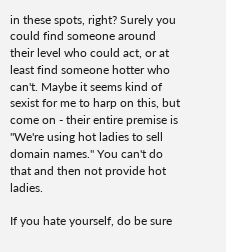in these spots, right? Surely you could find someone around their level who could act, or at least find someone hotter who can't. Maybe it seems kind of sexist for me to harp on this, but come on - their entire premise is "We're using hot ladies to sell domain names." You can't do that and then not provide hot ladies.

If you hate yourself, do be sure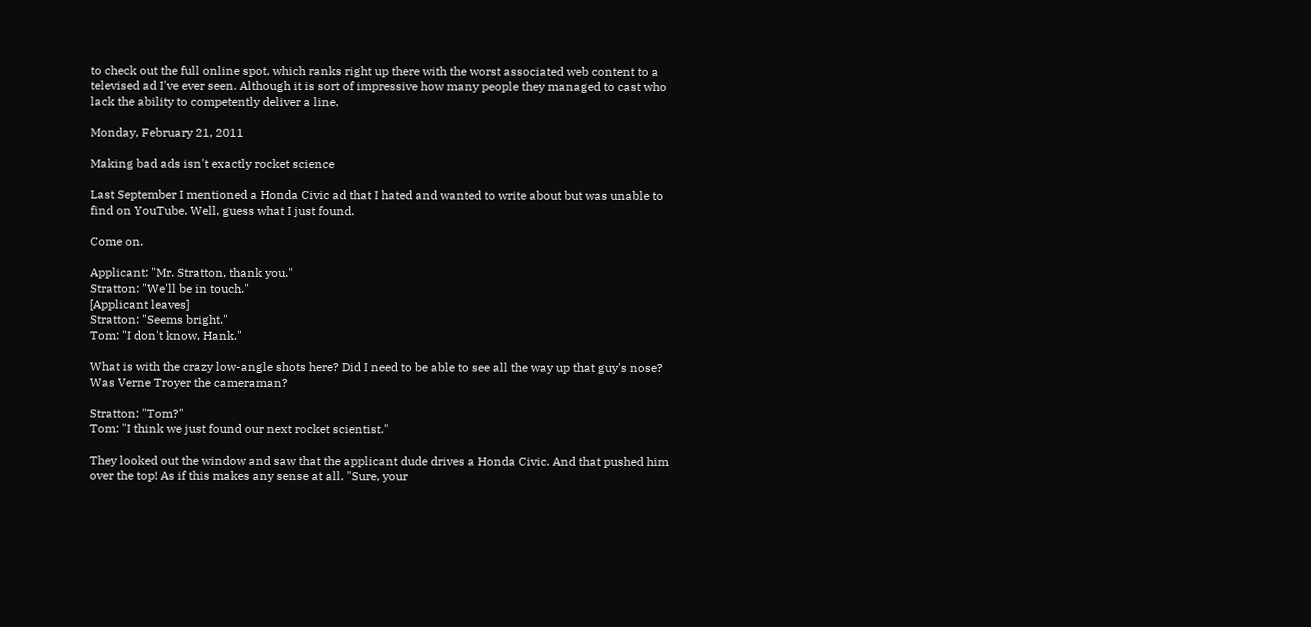to check out the full online spot, which ranks right up there with the worst associated web content to a televised ad I've ever seen. Although it is sort of impressive how many people they managed to cast who lack the ability to competently deliver a line.

Monday, February 21, 2011

Making bad ads isn't exactly rocket science

Last September I mentioned a Honda Civic ad that I hated and wanted to write about but was unable to find on YouTube. Well, guess what I just found.

Come on.

Applicant: "Mr. Stratton, thank you."
Stratton: "We'll be in touch."
[Applicant leaves]
Stratton: "Seems bright."
Tom: "I don't know, Hank."

What is with the crazy low-angle shots here? Did I need to be able to see all the way up that guy's nose? Was Verne Troyer the cameraman?

Stratton: "Tom?"
Tom: "I think we just found our next rocket scientist."

They looked out the window and saw that the applicant dude drives a Honda Civic. And that pushed him over the top! As if this makes any sense at all. "Sure, your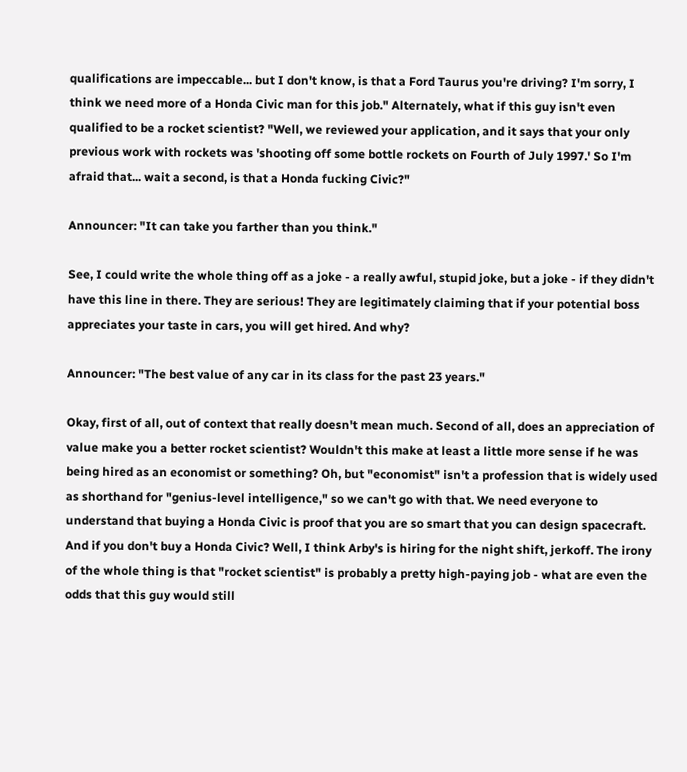qualifications are impeccable... but I don't know, is that a Ford Taurus you're driving? I'm sorry, I think we need more of a Honda Civic man for this job." Alternately, what if this guy isn't even qualified to be a rocket scientist? "Well, we reviewed your application, and it says that your only previous work with rockets was 'shooting off some bottle rockets on Fourth of July 1997.' So I'm afraid that... wait a second, is that a Honda fucking Civic?"

Announcer: "It can take you farther than you think."

See, I could write the whole thing off as a joke - a really awful, stupid joke, but a joke - if they didn't have this line in there. They are serious! They are legitimately claiming that if your potential boss appreciates your taste in cars, you will get hired. And why?

Announcer: "The best value of any car in its class for the past 23 years."

Okay, first of all, out of context that really doesn't mean much. Second of all, does an appreciation of value make you a better rocket scientist? Wouldn't this make at least a little more sense if he was being hired as an economist or something? Oh, but "economist" isn't a profession that is widely used as shorthand for "genius-level intelligence," so we can't go with that. We need everyone to understand that buying a Honda Civic is proof that you are so smart that you can design spacecraft. And if you don't buy a Honda Civic? Well, I think Arby's is hiring for the night shift, jerkoff. The irony of the whole thing is that "rocket scientist" is probably a pretty high-paying job - what are even the odds that this guy would still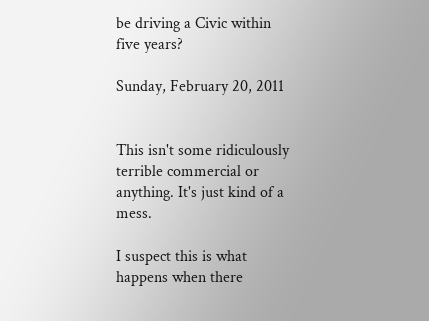be driving a Civic within five years?

Sunday, February 20, 2011


This isn't some ridiculously terrible commercial or anything. It's just kind of a mess.

I suspect this is what happens when there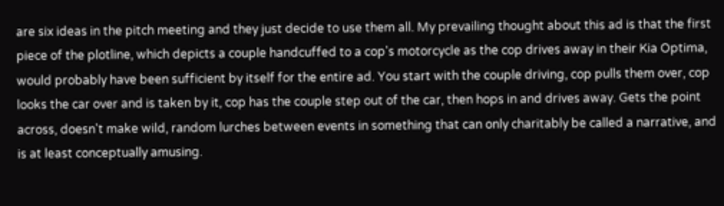are six ideas in the pitch meeting and they just decide to use them all. My prevailing thought about this ad is that the first piece of the plotline, which depicts a couple handcuffed to a cop's motorcycle as the cop drives away in their Kia Optima, would probably have been sufficient by itself for the entire ad. You start with the couple driving, cop pulls them over, cop looks the car over and is taken by it, cop has the couple step out of the car, then hops in and drives away. Gets the point across, doesn't make wild, random lurches between events in something that can only charitably be called a narrative, and is at least conceptually amusing.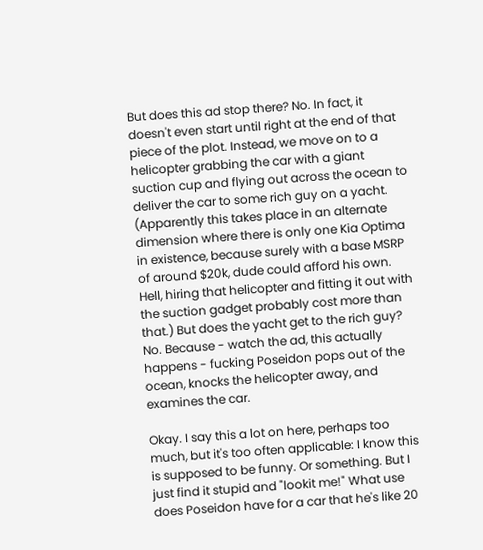But does this ad stop there? No. In fact, it doesn't even start until right at the end of that piece of the plot. Instead, we move on to a helicopter grabbing the car with a giant suction cup and flying out across the ocean to deliver the car to some rich guy on a yacht. (Apparently this takes place in an alternate dimension where there is only one Kia Optima in existence, because surely with a base MSRP of around $20k, dude could afford his own. Hell, hiring that helicopter and fitting it out with the suction gadget probably cost more than that.) But does the yacht get to the rich guy? No. Because - watch the ad, this actually happens - fucking Poseidon pops out of the ocean, knocks the helicopter away, and examines the car.

Okay. I say this a lot on here, perhaps too much, but it's too often applicable: I know this is supposed to be funny. Or something. But I just find it stupid and "lookit me!" What use does Poseidon have for a car that he's like 20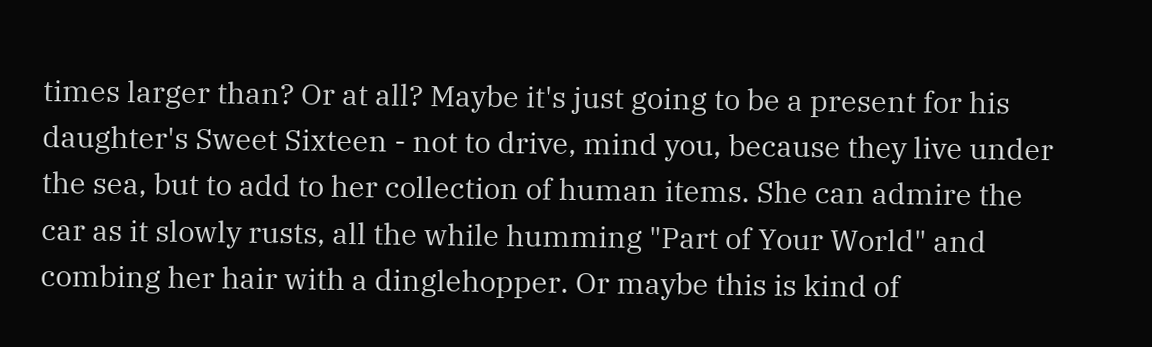times larger than? Or at all? Maybe it's just going to be a present for his daughter's Sweet Sixteen - not to drive, mind you, because they live under the sea, but to add to her collection of human items. She can admire the car as it slowly rusts, all the while humming "Part of Your World" and combing her hair with a dinglehopper. Or maybe this is kind of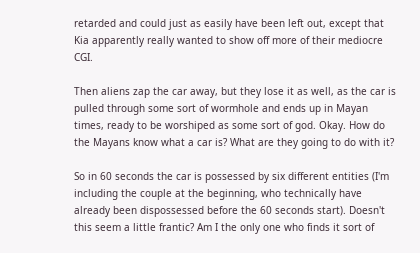retarded and could just as easily have been left out, except that Kia apparently really wanted to show off more of their mediocre CGI.

Then aliens zap the car away, but they lose it as well, as the car is pulled through some sort of wormhole and ends up in Mayan times, ready to be worshiped as some sort of god. Okay. How do the Mayans know what a car is? What are they going to do with it?

So in 60 seconds the car is possessed by six different entities (I'm including the couple at the beginning, who technically have already been dispossessed before the 60 seconds start). Doesn't this seem a little frantic? Am I the only one who finds it sort of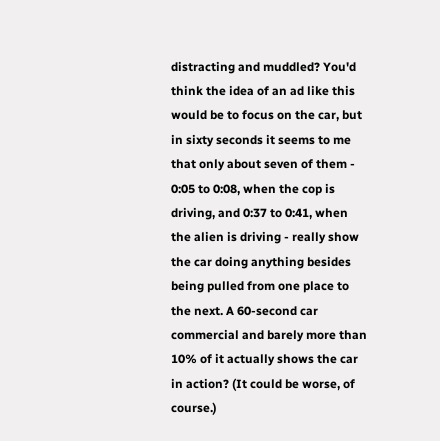distracting and muddled? You'd think the idea of an ad like this would be to focus on the car, but in sixty seconds it seems to me that only about seven of them - 0:05 to 0:08, when the cop is driving, and 0:37 to 0:41, when the alien is driving - really show the car doing anything besides being pulled from one place to the next. A 60-second car commercial and barely more than 10% of it actually shows the car in action? (It could be worse, of course.)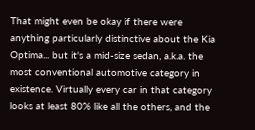That might even be okay if there were anything particularly distinctive about the Kia Optima... but it's a mid-size sedan, a.k.a. the most conventional automotive category in existence. Virtually every car in that category looks at least 80% like all the others, and the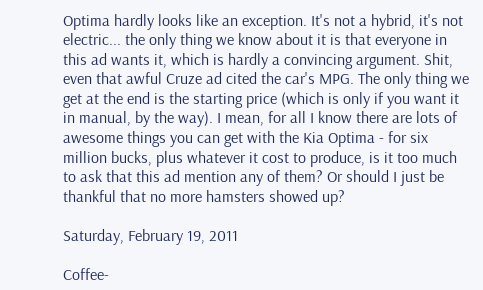Optima hardly looks like an exception. It's not a hybrid, it's not electric... the only thing we know about it is that everyone in this ad wants it, which is hardly a convincing argument. Shit, even that awful Cruze ad cited the car's MPG. The only thing we get at the end is the starting price (which is only if you want it in manual, by the way). I mean, for all I know there are lots of awesome things you can get with the Kia Optima - for six million bucks, plus whatever it cost to produce, is it too much to ask that this ad mention any of them? Or should I just be thankful that no more hamsters showed up?

Saturday, February 19, 2011

Coffee-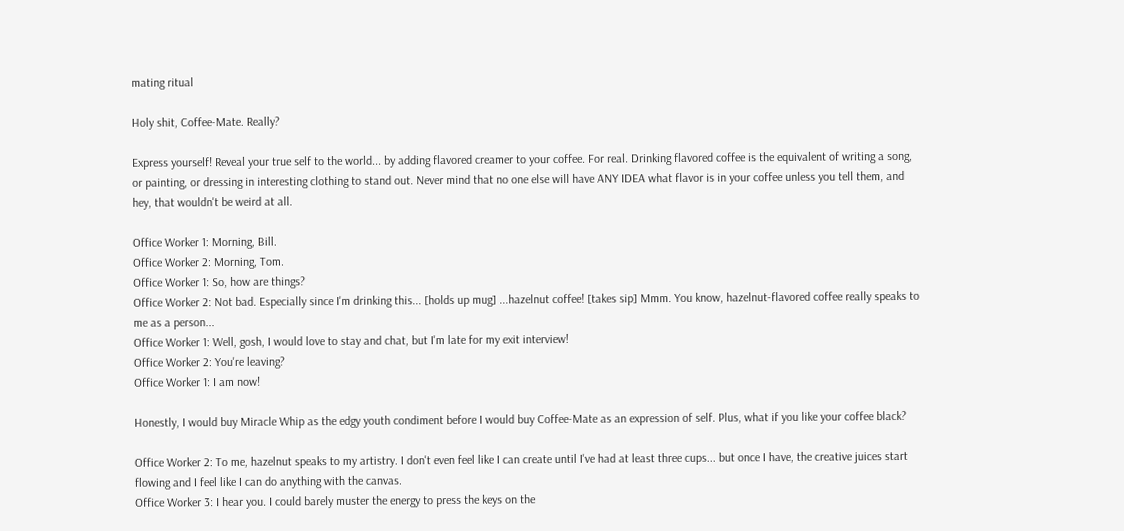mating ritual

Holy shit, Coffee-Mate. Really?

Express yourself! Reveal your true self to the world... by adding flavored creamer to your coffee. For real. Drinking flavored coffee is the equivalent of writing a song, or painting, or dressing in interesting clothing to stand out. Never mind that no one else will have ANY IDEA what flavor is in your coffee unless you tell them, and hey, that wouldn't be weird at all.

Office Worker 1: Morning, Bill.
Office Worker 2: Morning, Tom.
Office Worker 1: So, how are things?
Office Worker 2: Not bad. Especially since I'm drinking this... [holds up mug] ...hazelnut coffee! [takes sip] Mmm. You know, hazelnut-flavored coffee really speaks to me as a person...
Office Worker 1: Well, gosh, I would love to stay and chat, but I'm late for my exit interview!
Office Worker 2: You're leaving?
Office Worker 1: I am now!

Honestly, I would buy Miracle Whip as the edgy youth condiment before I would buy Coffee-Mate as an expression of self. Plus, what if you like your coffee black?

Office Worker 2: To me, hazelnut speaks to my artistry. I don't even feel like I can create until I've had at least three cups... but once I have, the creative juices start flowing and I feel like I can do anything with the canvas.
Office Worker 3: I hear you. I could barely muster the energy to press the keys on the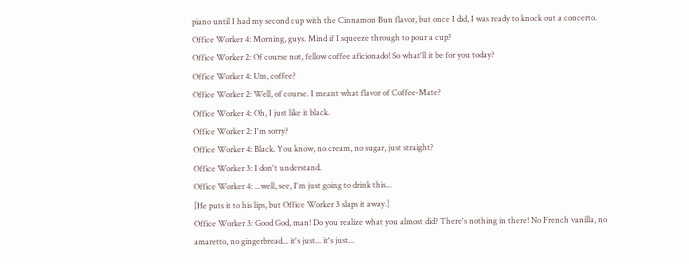piano until I had my second cup with the Cinnamon Bun flavor, but once I did, I was ready to knock out a concerto.
Office Worker 4: Morning, guys. Mind if I squeeze through to pour a cup?
Office Worker 2: Of course not, fellow coffee aficionado! So what'll it be for you today?
Office Worker 4: Um, coffee?
Office Worker 2: Well, of course. I meant what flavor of Coffee-Mate?
Office Worker 4: Oh, I just like it black.
Office Worker 2: I'm sorry?
Office Worker 4: Black. You know, no cream, no sugar, just straight?
Office Worker 3: I don't understand.
Office Worker 4: ...well, see, I'm just going to drink this...
[He puts it to his lips, but Office Worker 3 slaps it away.]
Office Worker 3: Good God, man! Do you realize what you almost did? There's nothing in there! No French vanilla, no amaretto, no gingerbread... it's just... it's just...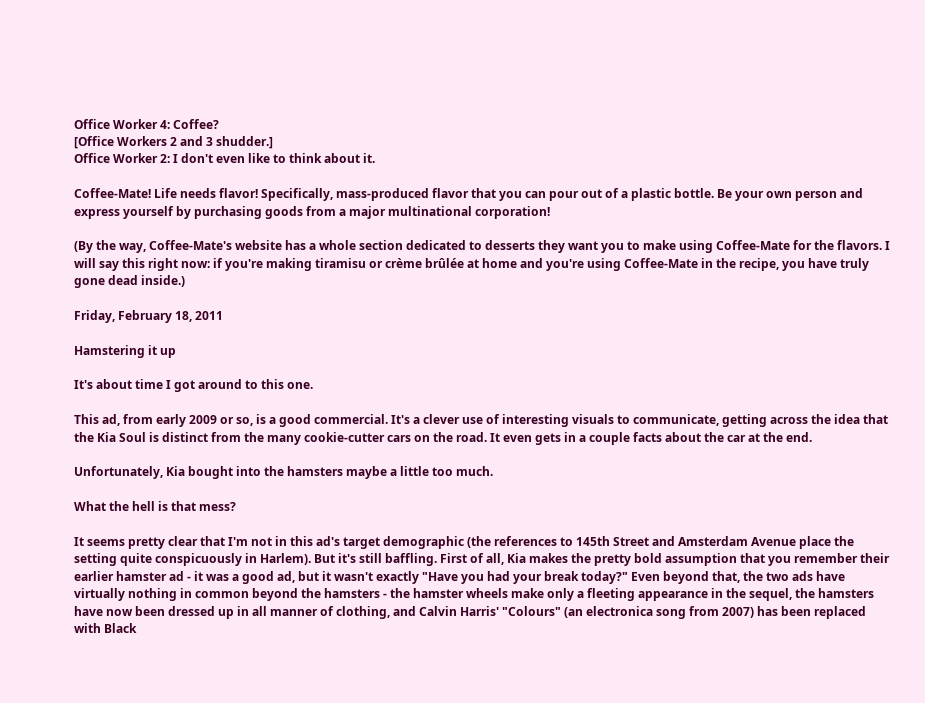Office Worker 4: Coffee?
[Office Workers 2 and 3 shudder.]
Office Worker 2: I don't even like to think about it.

Coffee-Mate! Life needs flavor! Specifically, mass-produced flavor that you can pour out of a plastic bottle. Be your own person and express yourself by purchasing goods from a major multinational corporation!

(By the way, Coffee-Mate's website has a whole section dedicated to desserts they want you to make using Coffee-Mate for the flavors. I will say this right now: if you're making tiramisu or crème brûlée at home and you're using Coffee-Mate in the recipe, you have truly gone dead inside.)

Friday, February 18, 2011

Hamstering it up

It's about time I got around to this one.

This ad, from early 2009 or so, is a good commercial. It's a clever use of interesting visuals to communicate, getting across the idea that the Kia Soul is distinct from the many cookie-cutter cars on the road. It even gets in a couple facts about the car at the end.

Unfortunately, Kia bought into the hamsters maybe a little too much.

What the hell is that mess?

It seems pretty clear that I'm not in this ad's target demographic (the references to 145th Street and Amsterdam Avenue place the setting quite conspicuously in Harlem). But it's still baffling. First of all, Kia makes the pretty bold assumption that you remember their earlier hamster ad - it was a good ad, but it wasn't exactly "Have you had your break today?" Even beyond that, the two ads have virtually nothing in common beyond the hamsters - the hamster wheels make only a fleeting appearance in the sequel, the hamsters have now been dressed up in all manner of clothing, and Calvin Harris' "Colours" (an electronica song from 2007) has been replaced with Black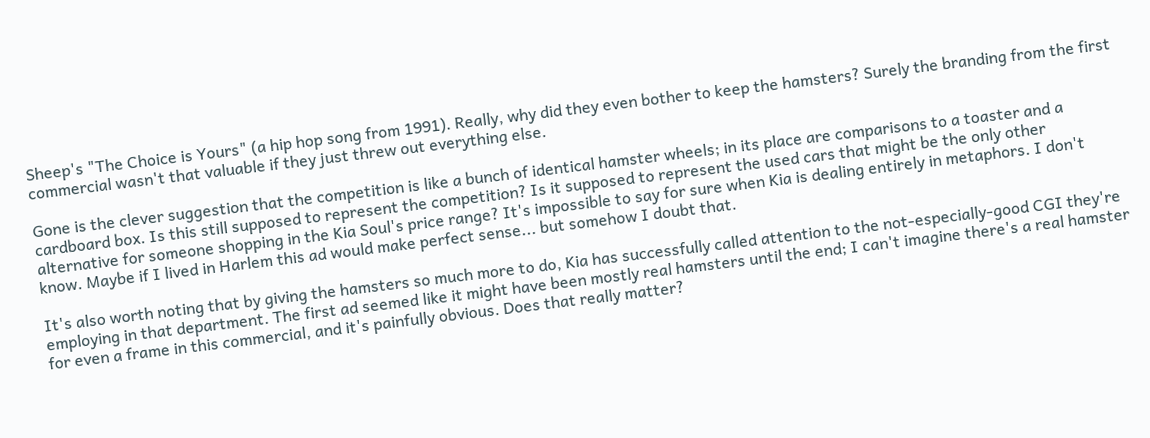Sheep's "The Choice is Yours" (a hip hop song from 1991). Really, why did they even bother to keep the hamsters? Surely the branding from the first commercial wasn't that valuable if they just threw out everything else.

Gone is the clever suggestion that the competition is like a bunch of identical hamster wheels; in its place are comparisons to a toaster and a cardboard box. Is this still supposed to represent the competition? Is it supposed to represent the used cars that might be the only other alternative for someone shopping in the Kia Soul's price range? It's impossible to say for sure when Kia is dealing entirely in metaphors. I don't know. Maybe if I lived in Harlem this ad would make perfect sense... but somehow I doubt that.

It's also worth noting that by giving the hamsters so much more to do, Kia has successfully called attention to the not-especially-good CGI they're employing in that department. The first ad seemed like it might have been mostly real hamsters until the end; I can't imagine there's a real hamster for even a frame in this commercial, and it's painfully obvious. Does that really matter?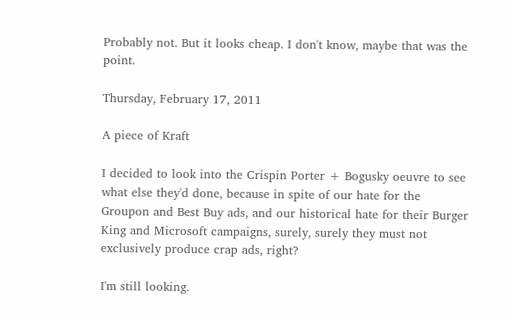Probably not. But it looks cheap. I don't know, maybe that was the point.

Thursday, February 17, 2011

A piece of Kraft

I decided to look into the Crispin Porter + Bogusky oeuvre to see what else they'd done, because in spite of our hate for the Groupon and Best Buy ads, and our historical hate for their Burger King and Microsoft campaigns, surely, surely they must not exclusively produce crap ads, right?

I'm still looking.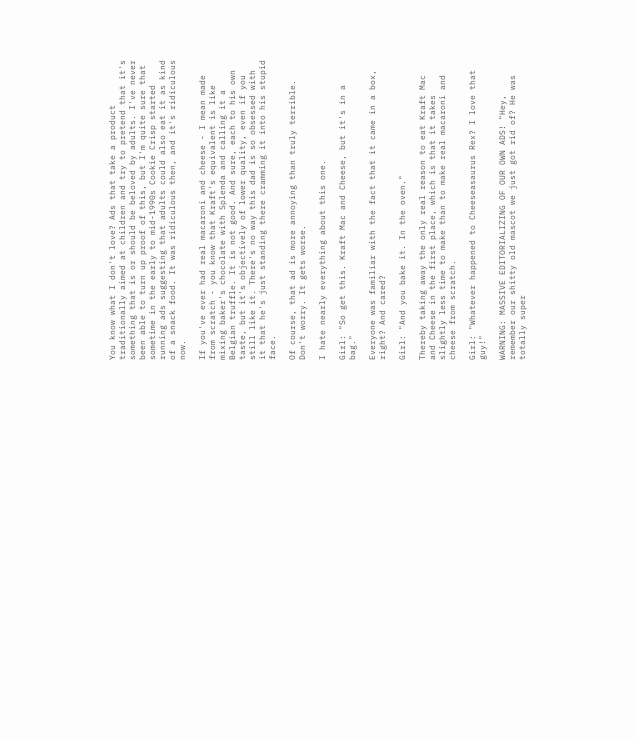You know what I don't love? Ads that take a product traditionally aimed at children and try to pretend that it's something that is or should be beloved by adults. I've never been able to turn up proof of this, but I'm quite sure that sometime in the early to mid-1990s Cookie Crisp started running ads suggesting that adults could also eat it as kind of a snack food. It was ridiculous then, and it's ridiculous now.

If you've ever had real macaroni and cheese - I mean made from scratch - you know that Kraft's equivalent is like mixing baker's chocolate with Splenda and calling it a Belgian truffle. It is not good. And sure, each to his own taste, but it's objectively of lower quality, even if you still like it. There's no way this dad is so obsessed with it that he's just standing there cramming it into his stupid face.

Of course, that ad is more annoying than truly terrible. Don't worry. It gets worse.

I hate nearly everything about this one.

Girl: "So get this. Kraft Mac and Cheese, but it's in a bag."

Everyone was familiar with the fact that it came in a box, right? And cared?

Girl: "And you bake it. In the oven."

Thereby taking away the only real reason to eat Kraft Mac and Cheese in the first place, which is that it takes slightly less time to make than to make real macaroni and cheese from scratch.

Girl: "Whatever happened to Cheeseasaurus Rex? I love that guy!"

WARNING: MASSIVE EDITORIALIZING OF OUR OWN ADS! "Hey, remember our shitty old mascot we just got rid of? He was totally super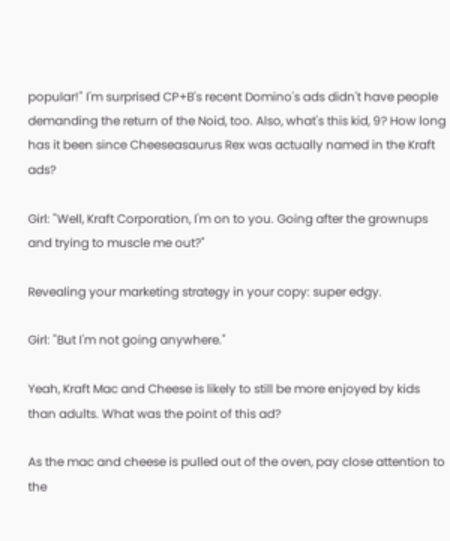popular!" I'm surprised CP+B's recent Domino's ads didn't have people demanding the return of the Noid, too. Also, what's this kid, 9? How long has it been since Cheeseasaurus Rex was actually named in the Kraft ads?

Girl: "Well, Kraft Corporation, I'm on to you. Going after the grownups and trying to muscle me out?"

Revealing your marketing strategy in your copy: super edgy.

Girl: "But I'm not going anywhere."

Yeah, Kraft Mac and Cheese is likely to still be more enjoyed by kids than adults. What was the point of this ad?

As the mac and cheese is pulled out of the oven, pay close attention to the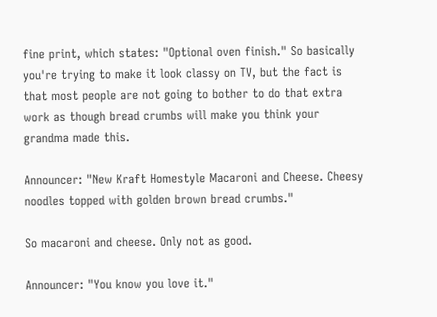fine print, which states: "Optional oven finish." So basically you're trying to make it look classy on TV, but the fact is that most people are not going to bother to do that extra work as though bread crumbs will make you think your grandma made this.

Announcer: "New Kraft Homestyle Macaroni and Cheese. Cheesy noodles topped with golden brown bread crumbs."

So macaroni and cheese. Only not as good.

Announcer: "You know you love it."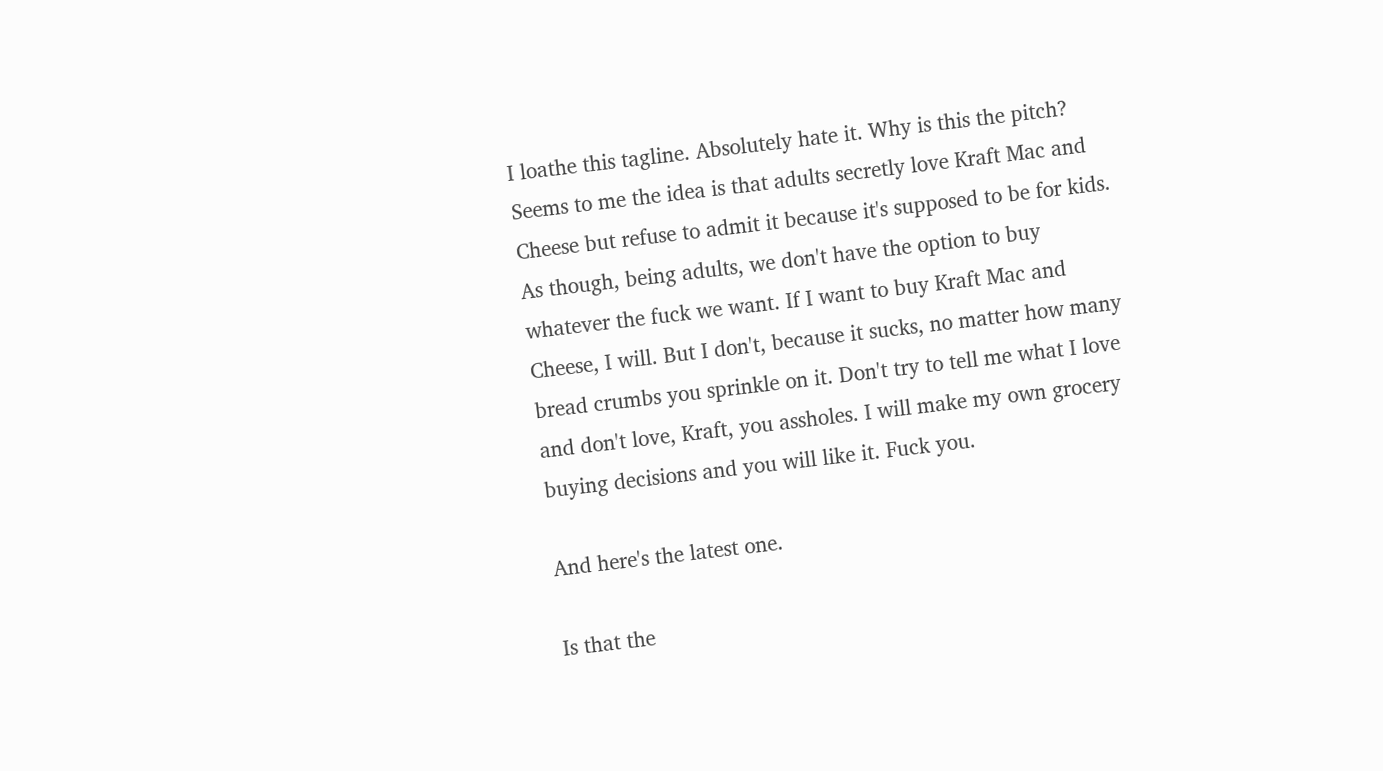I loathe this tagline. Absolutely hate it. Why is this the pitch? Seems to me the idea is that adults secretly love Kraft Mac and Cheese but refuse to admit it because it's supposed to be for kids. As though, being adults, we don't have the option to buy whatever the fuck we want. If I want to buy Kraft Mac and Cheese, I will. But I don't, because it sucks, no matter how many bread crumbs you sprinkle on it. Don't try to tell me what I love and don't love, Kraft, you assholes. I will make my own grocery buying decisions and you will like it. Fuck you.

And here's the latest one.

Is that the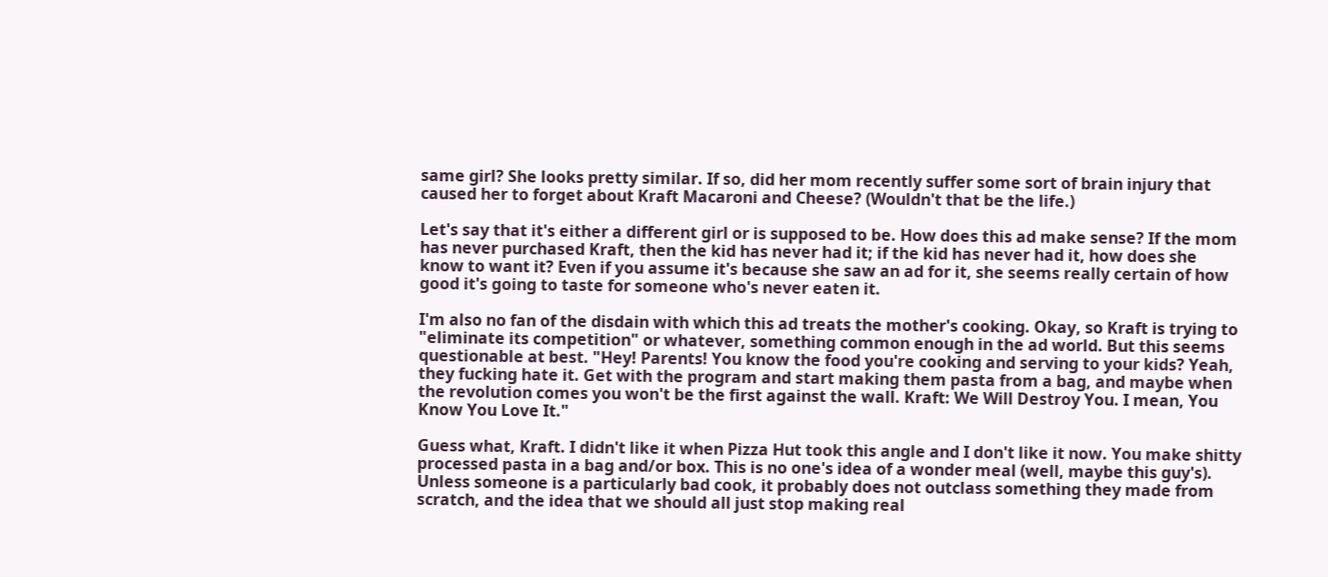same girl? She looks pretty similar. If so, did her mom recently suffer some sort of brain injury that caused her to forget about Kraft Macaroni and Cheese? (Wouldn't that be the life.)

Let's say that it's either a different girl or is supposed to be. How does this ad make sense? If the mom has never purchased Kraft, then the kid has never had it; if the kid has never had it, how does she know to want it? Even if you assume it's because she saw an ad for it, she seems really certain of how good it's going to taste for someone who's never eaten it.

I'm also no fan of the disdain with which this ad treats the mother's cooking. Okay, so Kraft is trying to "eliminate its competition" or whatever, something common enough in the ad world. But this seems questionable at best. "Hey! Parents! You know the food you're cooking and serving to your kids? Yeah, they fucking hate it. Get with the program and start making them pasta from a bag, and maybe when the revolution comes you won't be the first against the wall. Kraft: We Will Destroy You. I mean, You Know You Love It."

Guess what, Kraft. I didn't like it when Pizza Hut took this angle and I don't like it now. You make shitty processed pasta in a bag and/or box. This is no one's idea of a wonder meal (well, maybe this guy's). Unless someone is a particularly bad cook, it probably does not outclass something they made from scratch, and the idea that we should all just stop making real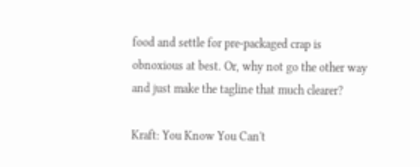food and settle for pre-packaged crap is obnoxious at best. Or, why not go the other way and just make the tagline that much clearer?

Kraft: You Know You Can't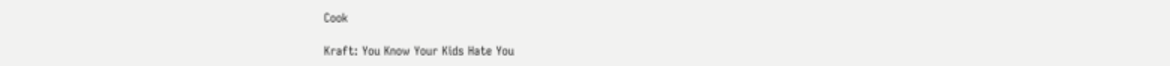Cook

Kraft: You Know Your Kids Hate You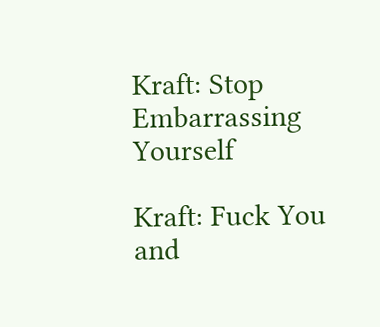Kraft: Stop Embarrassing Yourself

Kraft: Fuck You and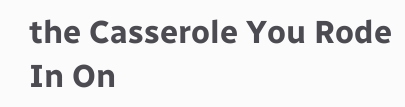the Casserole You Rode In On